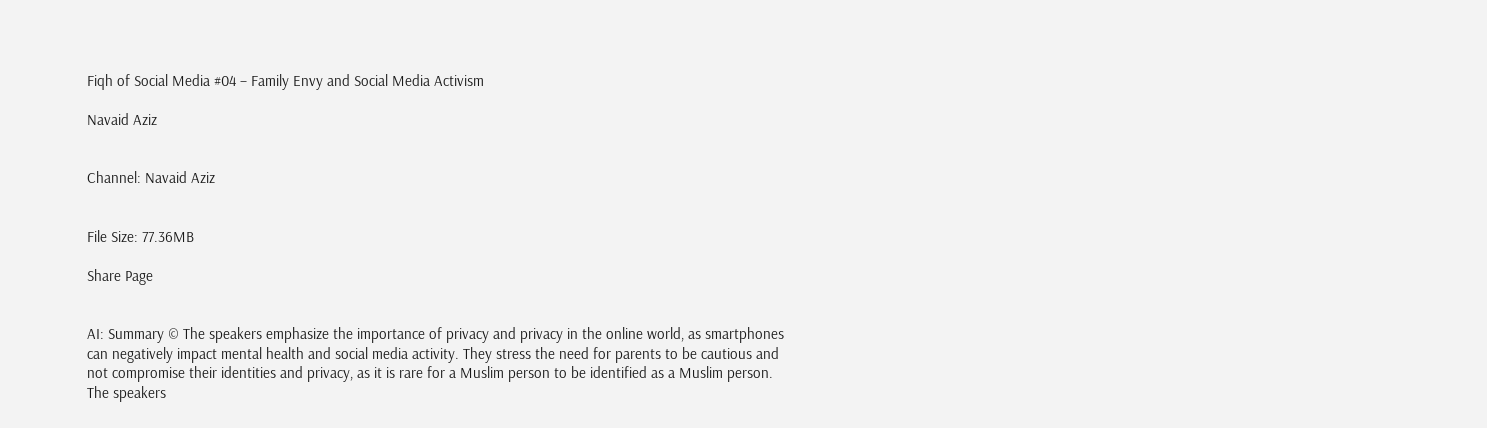Fiqh of Social Media #04 – Family Envy and Social Media Activism

Navaid Aziz


Channel: Navaid Aziz


File Size: 77.36MB

Share Page


AI: Summary © The speakers emphasize the importance of privacy and privacy in the online world, as smartphones can negatively impact mental health and social media activity. They stress the need for parents to be cautious and not compromise their identities and privacy, as it is rare for a Muslim person to be identified as a Muslim person. The speakers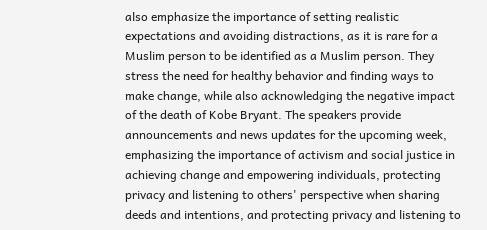also emphasize the importance of setting realistic expectations and avoiding distractions, as it is rare for a Muslim person to be identified as a Muslim person. They stress the need for healthy behavior and finding ways to make change, while also acknowledging the negative impact of the death of Kobe Bryant. The speakers provide announcements and news updates for the upcoming week, emphasizing the importance of activism and social justice in achieving change and empowering individuals, protecting privacy and listening to others' perspective when sharing deeds and intentions, and protecting privacy and listening to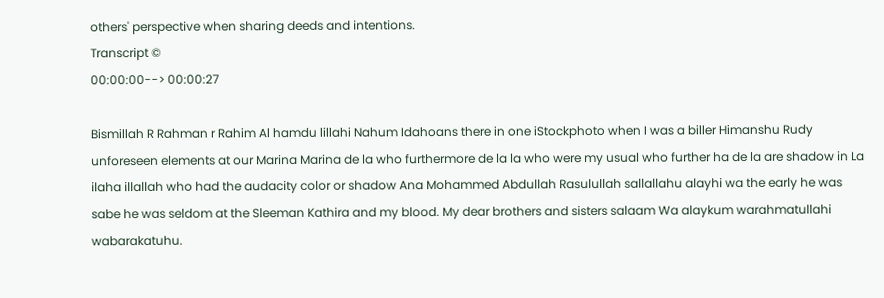others' perspective when sharing deeds and intentions.
Transcript ©
00:00:00--> 00:00:27

Bismillah R Rahman r Rahim Al hamdu lillahi Nahum Idahoans there in one iStockphoto when I was a biller Himanshu Rudy unforeseen elements at our Marina Marina de la who furthermore de la la who were my usual who further ha de la are shadow in La ilaha illallah who had the audacity color or shadow Ana Mohammed Abdullah Rasulullah sallallahu alayhi wa the early he was sabe he was seldom at the Sleeman Kathira and my blood. My dear brothers and sisters salaam Wa alaykum warahmatullahi wabarakatuhu.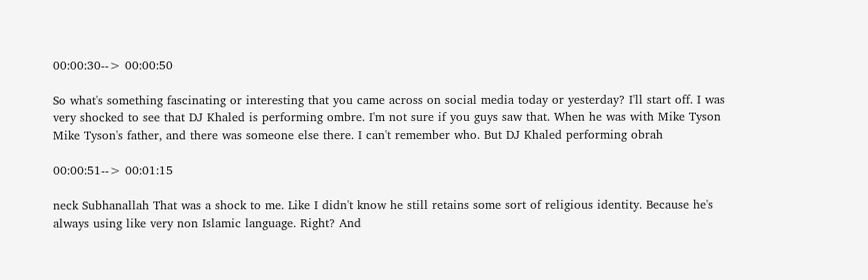00:00:30--> 00:00:50

So what's something fascinating or interesting that you came across on social media today or yesterday? I'll start off. I was very shocked to see that DJ Khaled is performing ombre. I'm not sure if you guys saw that. When he was with Mike Tyson Mike Tyson's father, and there was someone else there. I can't remember who. But DJ Khaled performing obrah

00:00:51--> 00:01:15

neck Subhanallah That was a shock to me. Like I didn't know he still retains some sort of religious identity. Because he's always using like very non Islamic language. Right? And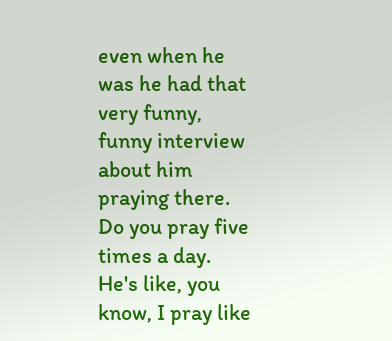even when he was he had that very funny, funny interview about him praying there. Do you pray five times a day. He's like, you know, I pray like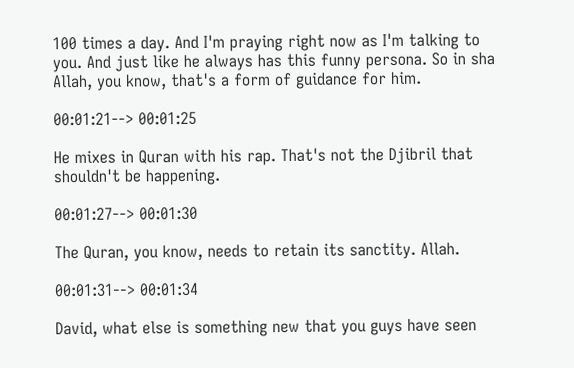100 times a day. And I'm praying right now as I'm talking to you. And just like he always has this funny persona. So in sha Allah, you know, that's a form of guidance for him.

00:01:21--> 00:01:25

He mixes in Quran with his rap. That's not the Djibril that shouldn't be happening.

00:01:27--> 00:01:30

The Quran, you know, needs to retain its sanctity. Allah.

00:01:31--> 00:01:34

David, what else is something new that you guys have seen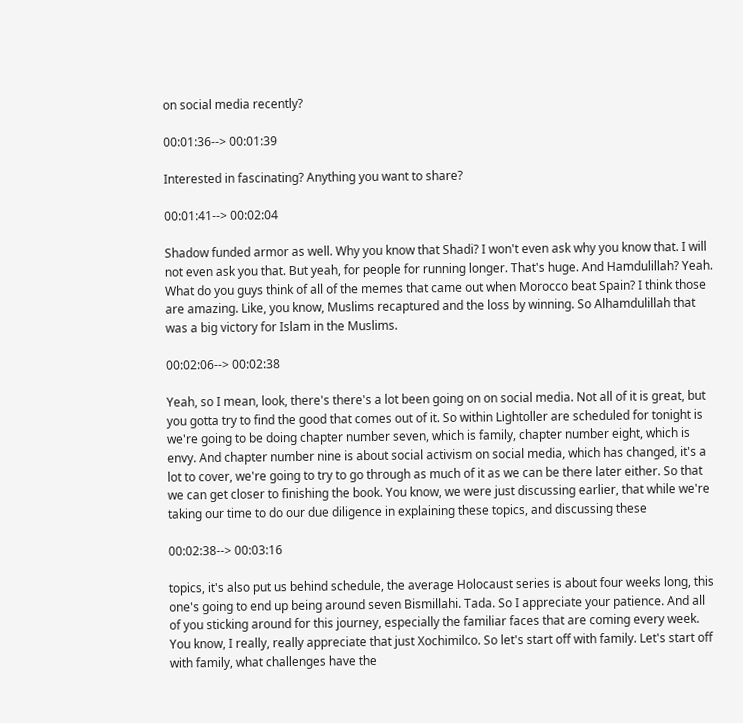on social media recently?

00:01:36--> 00:01:39

Interested in fascinating? Anything you want to share?

00:01:41--> 00:02:04

Shadow funded armor as well. Why you know that Shadi? I won't even ask why you know that. I will not even ask you that. But yeah, for people for running longer. That's huge. And Hamdulillah? Yeah. What do you guys think of all of the memes that came out when Morocco beat Spain? I think those are amazing. Like, you know, Muslims recaptured and the loss by winning. So Alhamdulillah that was a big victory for Islam in the Muslims.

00:02:06--> 00:02:38

Yeah, so I mean, look, there's there's a lot been going on on social media. Not all of it is great, but you gotta try to find the good that comes out of it. So within Lightoller are scheduled for tonight is we're going to be doing chapter number seven, which is family, chapter number eight, which is envy. And chapter number nine is about social activism on social media, which has changed, it's a lot to cover, we're going to try to go through as much of it as we can be there later either. So that we can get closer to finishing the book. You know, we were just discussing earlier, that while we're taking our time to do our due diligence in explaining these topics, and discussing these

00:02:38--> 00:03:16

topics, it's also put us behind schedule, the average Holocaust series is about four weeks long, this one's going to end up being around seven Bismillahi. Tada. So I appreciate your patience. And all of you sticking around for this journey, especially the familiar faces that are coming every week. You know, I really, really appreciate that just Xochimilco. So let's start off with family. Let's start off with family, what challenges have the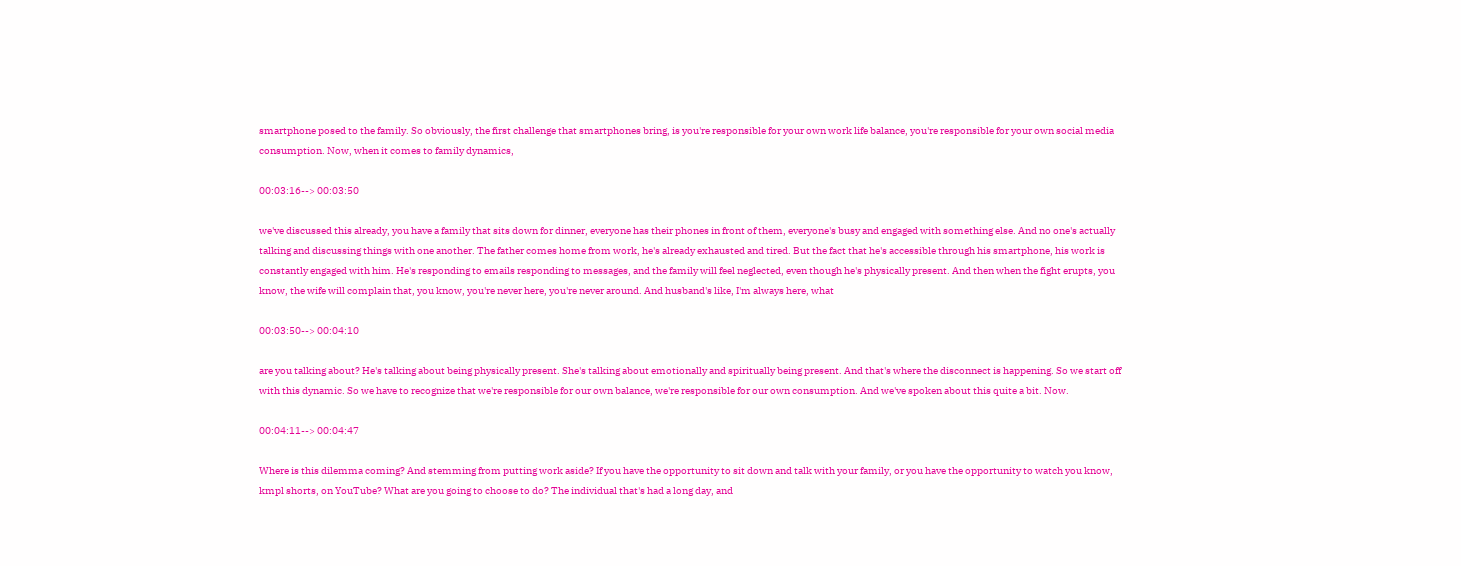smartphone posed to the family. So obviously, the first challenge that smartphones bring, is you're responsible for your own work life balance, you're responsible for your own social media consumption. Now, when it comes to family dynamics,

00:03:16--> 00:03:50

we've discussed this already, you have a family that sits down for dinner, everyone has their phones in front of them, everyone's busy and engaged with something else. And no one's actually talking and discussing things with one another. The father comes home from work, he's already exhausted and tired. But the fact that he's accessible through his smartphone, his work is constantly engaged with him. He's responding to emails responding to messages, and the family will feel neglected, even though he's physically present. And then when the fight erupts, you know, the wife will complain that, you know, you're never here, you're never around. And husband's like, I'm always here, what

00:03:50--> 00:04:10

are you talking about? He's talking about being physically present. She's talking about emotionally and spiritually being present. And that's where the disconnect is happening. So we start off with this dynamic. So we have to recognize that we're responsible for our own balance, we're responsible for our own consumption. And we've spoken about this quite a bit. Now.

00:04:11--> 00:04:47

Where is this dilemma coming? And stemming from putting work aside? If you have the opportunity to sit down and talk with your family, or you have the opportunity to watch you know, kmpl shorts, on YouTube? What are you going to choose to do? The individual that's had a long day, and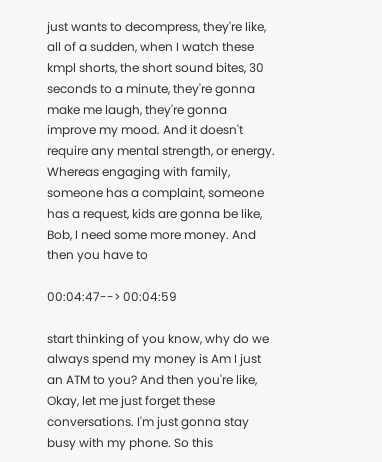just wants to decompress, they're like, all of a sudden, when I watch these kmpl shorts, the short sound bites, 30 seconds to a minute, they're gonna make me laugh, they're gonna improve my mood. And it doesn't require any mental strength, or energy. Whereas engaging with family, someone has a complaint, someone has a request, kids are gonna be like, Bob, I need some more money. And then you have to

00:04:47--> 00:04:59

start thinking of you know, why do we always spend my money is Am I just an ATM to you? And then you're like, Okay, let me just forget these conversations. I'm just gonna stay busy with my phone. So this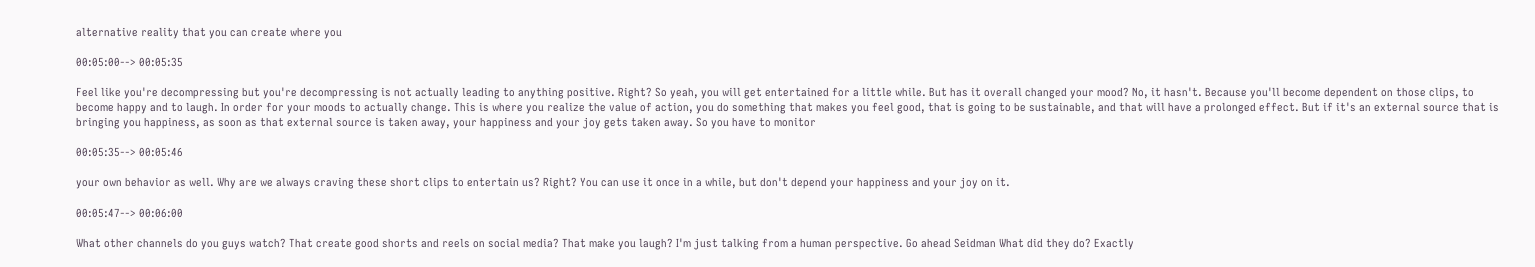alternative reality that you can create where you

00:05:00--> 00:05:35

Feel like you're decompressing but you're decompressing is not actually leading to anything positive. Right? So yeah, you will get entertained for a little while. But has it overall changed your mood? No, it hasn't. Because you'll become dependent on those clips, to become happy and to laugh. In order for your moods to actually change. This is where you realize the value of action, you do something that makes you feel good, that is going to be sustainable, and that will have a prolonged effect. But if it's an external source that is bringing you happiness, as soon as that external source is taken away, your happiness and your joy gets taken away. So you have to monitor

00:05:35--> 00:05:46

your own behavior as well. Why are we always craving these short clips to entertain us? Right? You can use it once in a while, but don't depend your happiness and your joy on it.

00:05:47--> 00:06:00

What other channels do you guys watch? That create good shorts and reels on social media? That make you laugh? I'm just talking from a human perspective. Go ahead Seidman What did they do? Exactly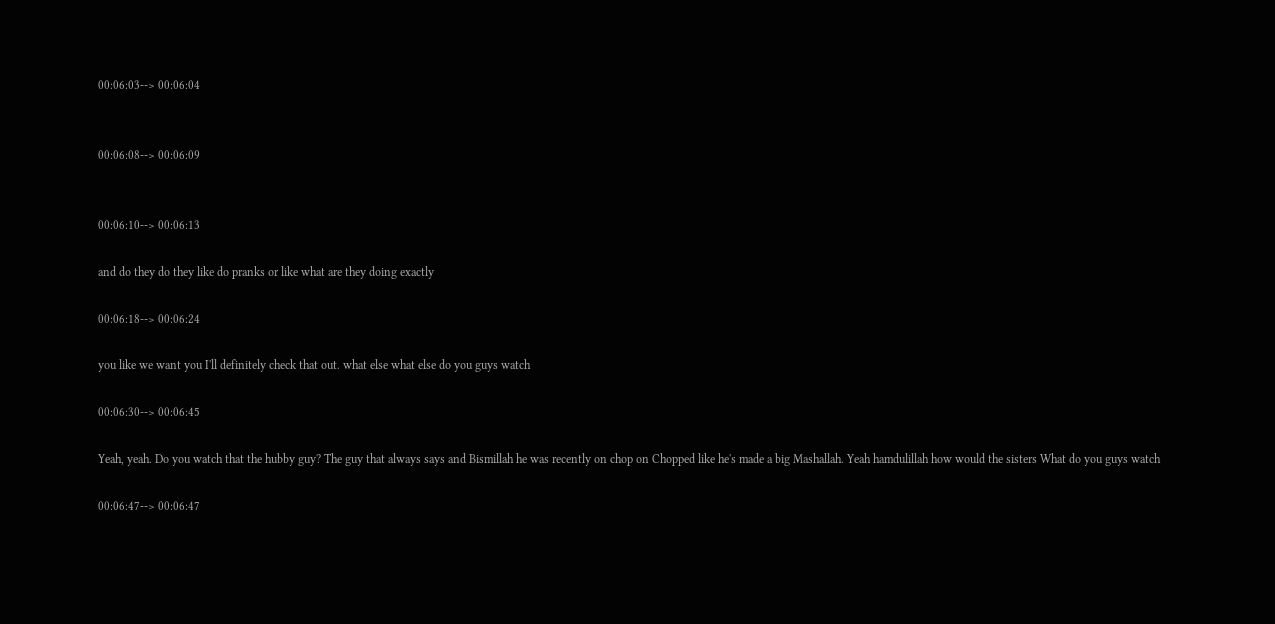00:06:03--> 00:06:04


00:06:08--> 00:06:09


00:06:10--> 00:06:13

and do they do they like do pranks or like what are they doing exactly

00:06:18--> 00:06:24

you like we want you I'll definitely check that out. what else what else do you guys watch

00:06:30--> 00:06:45

Yeah, yeah. Do you watch that the hubby guy? The guy that always says and Bismillah he was recently on chop on Chopped like he's made a big Mashallah. Yeah hamdulillah how would the sisters What do you guys watch

00:06:47--> 00:06:47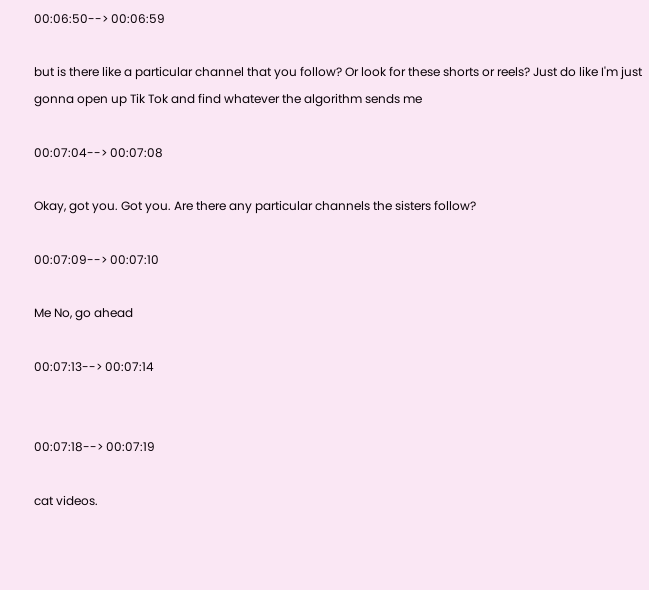00:06:50--> 00:06:59

but is there like a particular channel that you follow? Or look for these shorts or reels? Just do like I'm just gonna open up Tik Tok and find whatever the algorithm sends me

00:07:04--> 00:07:08

Okay, got you. Got you. Are there any particular channels the sisters follow?

00:07:09--> 00:07:10

Me No, go ahead

00:07:13--> 00:07:14


00:07:18--> 00:07:19

cat videos.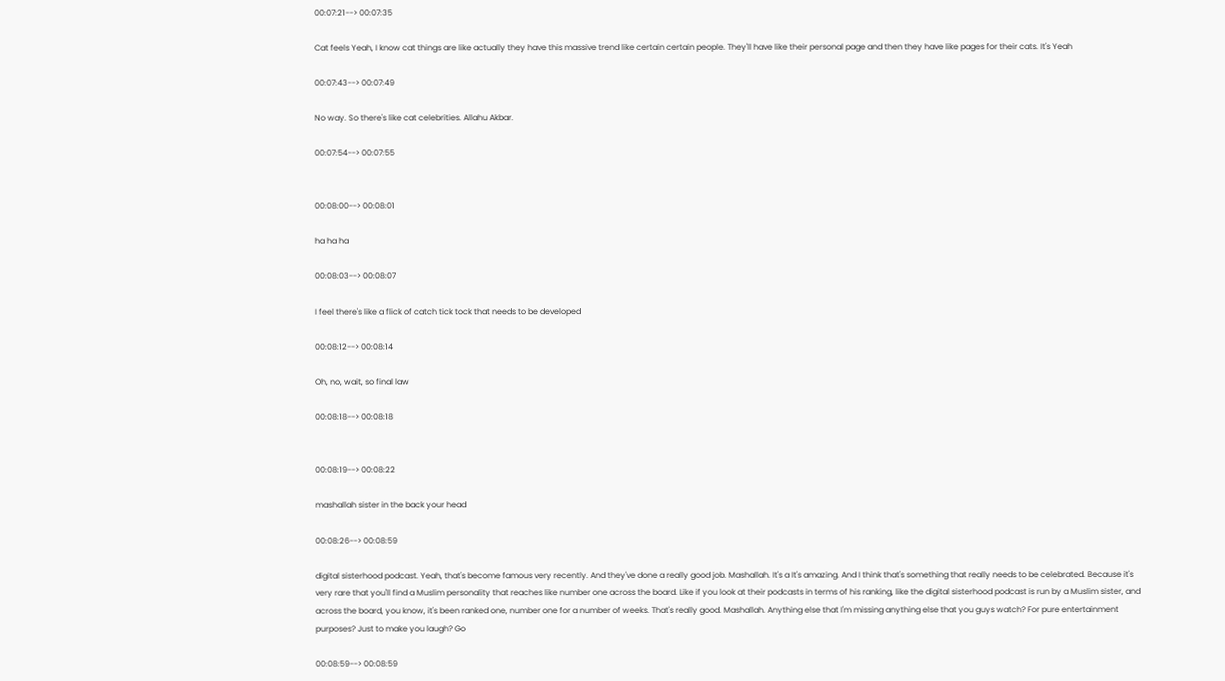00:07:21--> 00:07:35

Cat feels Yeah, I know cat things are like actually they have this massive trend like certain certain people. They'll have like their personal page and then they have like pages for their cats. It's Yeah

00:07:43--> 00:07:49

No way. So there's like cat celebrities. Allahu Akbar.

00:07:54--> 00:07:55


00:08:00--> 00:08:01

ha ha ha

00:08:03--> 00:08:07

I feel there's like a flick of catch tick tock that needs to be developed

00:08:12--> 00:08:14

Oh, no, wait, so final law

00:08:18--> 00:08:18


00:08:19--> 00:08:22

mashallah sister in the back your head

00:08:26--> 00:08:59

digital sisterhood podcast. Yeah, that's become famous very recently. And they've done a really good job. Mashallah. It's a It's amazing. And I think that's something that really needs to be celebrated. Because it's very rare that you'll find a Muslim personality that reaches like number one across the board. Like if you look at their podcasts in terms of his ranking, like the digital sisterhood podcast is run by a Muslim sister, and across the board, you know, it's been ranked one, number one for a number of weeks. That's really good. Mashallah. Anything else that I'm missing anything else that you guys watch? For pure entertainment purposes? Just to make you laugh? Go

00:08:59--> 00:08:59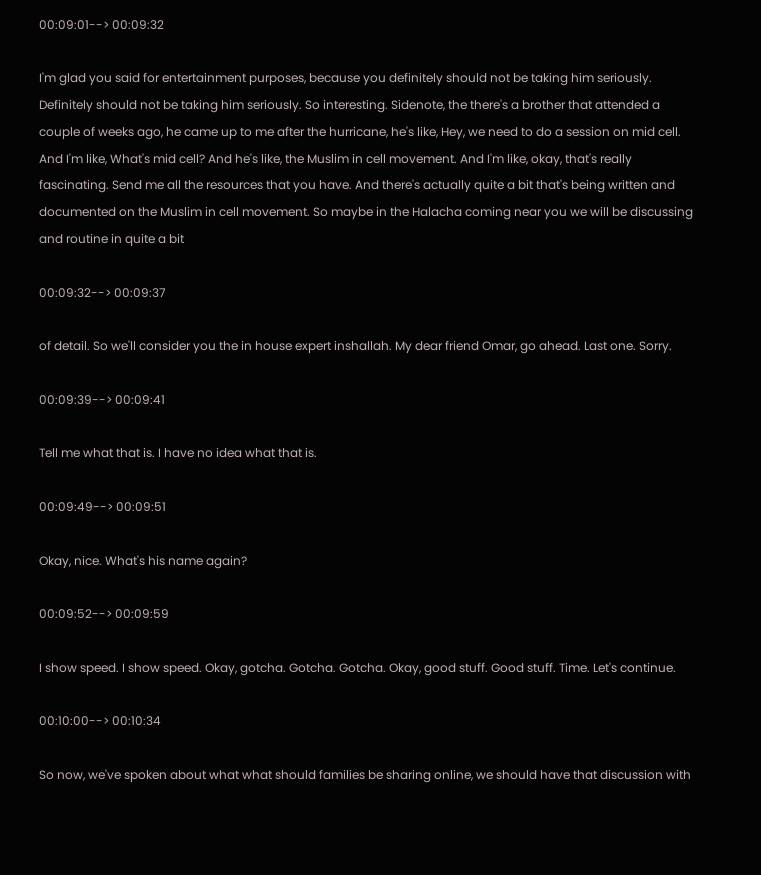00:09:01--> 00:09:32

I'm glad you said for entertainment purposes, because you definitely should not be taking him seriously. Definitely should not be taking him seriously. So interesting. Sidenote, the there's a brother that attended a couple of weeks ago, he came up to me after the hurricane, he's like, Hey, we need to do a session on mid cell. And I'm like, What's mid cell? And he's like, the Muslim in cell movement. And I'm like, okay, that's really fascinating. Send me all the resources that you have. And there's actually quite a bit that's being written and documented on the Muslim in cell movement. So maybe in the Halacha coming near you we will be discussing and routine in quite a bit

00:09:32--> 00:09:37

of detail. So we'll consider you the in house expert inshallah. My dear friend Omar, go ahead. Last one. Sorry.

00:09:39--> 00:09:41

Tell me what that is. I have no idea what that is.

00:09:49--> 00:09:51

Okay, nice. What's his name again?

00:09:52--> 00:09:59

I show speed. I show speed. Okay, gotcha. Gotcha. Gotcha. Okay, good stuff. Good stuff. Time. Let's continue.

00:10:00--> 00:10:34

So now, we've spoken about what what should families be sharing online, we should have that discussion with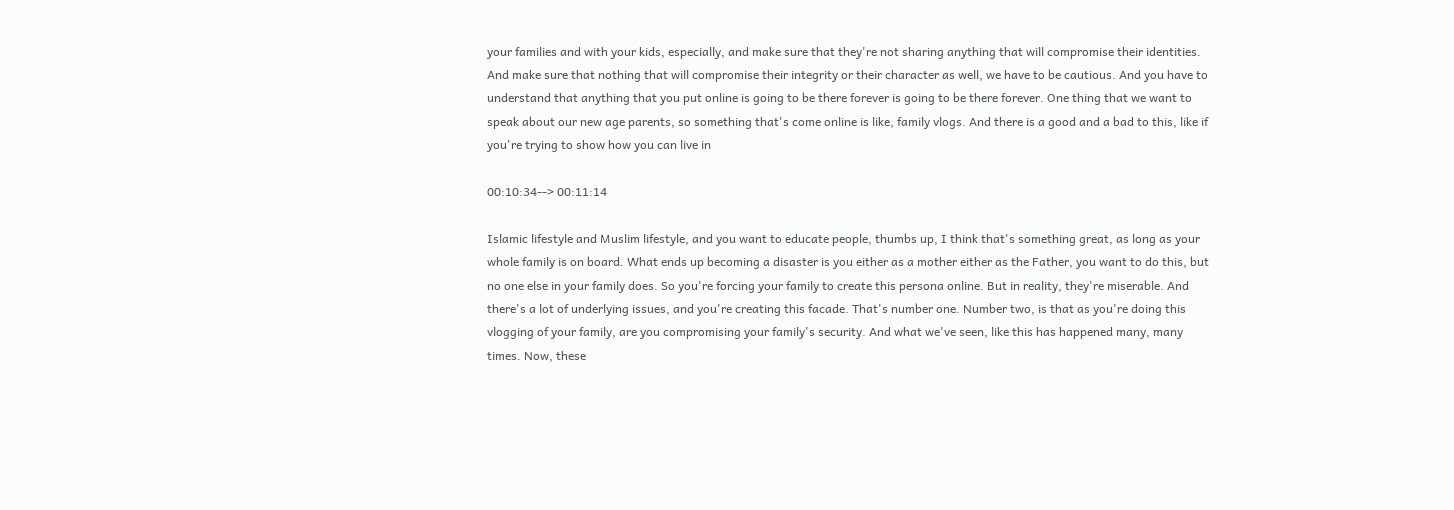your families and with your kids, especially, and make sure that they're not sharing anything that will compromise their identities. And make sure that nothing that will compromise their integrity or their character as well, we have to be cautious. And you have to understand that anything that you put online is going to be there forever is going to be there forever. One thing that we want to speak about our new age parents, so something that's come online is like, family vlogs. And there is a good and a bad to this, like if you're trying to show how you can live in

00:10:34--> 00:11:14

Islamic lifestyle and Muslim lifestyle, and you want to educate people, thumbs up, I think that's something great, as long as your whole family is on board. What ends up becoming a disaster is you either as a mother either as the Father, you want to do this, but no one else in your family does. So you're forcing your family to create this persona online. But in reality, they're miserable. And there's a lot of underlying issues, and you're creating this facade. That's number one. Number two, is that as you're doing this vlogging of your family, are you compromising your family's security. And what we've seen, like this has happened many, many times. Now, these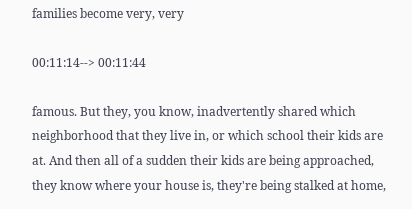families become very, very

00:11:14--> 00:11:44

famous. But they, you know, inadvertently shared which neighborhood that they live in, or which school their kids are at. And then all of a sudden their kids are being approached, they know where your house is, they're being stalked at home,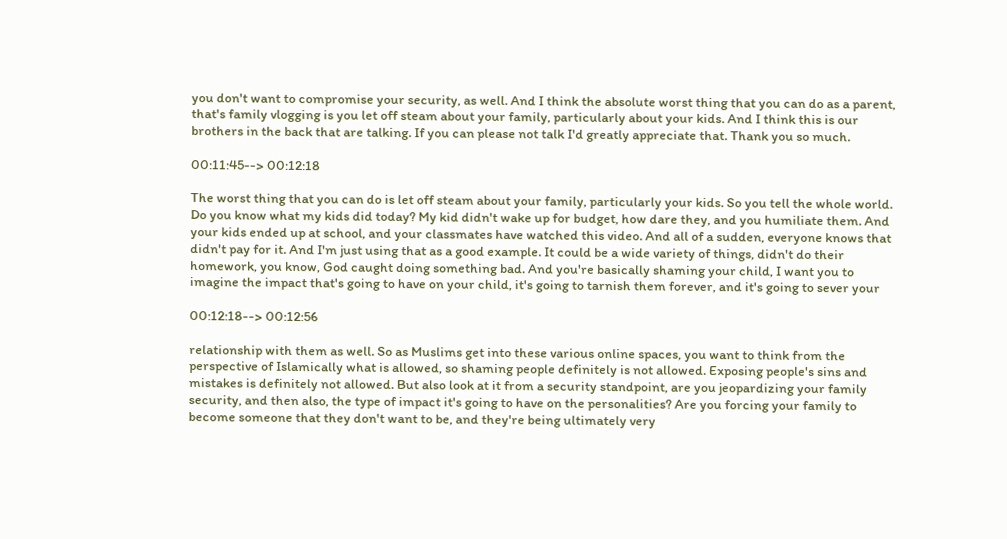you don't want to compromise your security, as well. And I think the absolute worst thing that you can do as a parent, that's family vlogging is you let off steam about your family, particularly about your kids. And I think this is our brothers in the back that are talking. If you can please not talk I'd greatly appreciate that. Thank you so much.

00:11:45--> 00:12:18

The worst thing that you can do is let off steam about your family, particularly your kids. So you tell the whole world. Do you know what my kids did today? My kid didn't wake up for budget, how dare they, and you humiliate them. And your kids ended up at school, and your classmates have watched this video. And all of a sudden, everyone knows that didn't pay for it. And I'm just using that as a good example. It could be a wide variety of things, didn't do their homework, you know, God caught doing something bad. And you're basically shaming your child, I want you to imagine the impact that's going to have on your child, it's going to tarnish them forever, and it's going to sever your

00:12:18--> 00:12:56

relationship with them as well. So as Muslims get into these various online spaces, you want to think from the perspective of Islamically what is allowed, so shaming people definitely is not allowed. Exposing people's sins and mistakes is definitely not allowed. But also look at it from a security standpoint, are you jeopardizing your family security, and then also, the type of impact it's going to have on the personalities? Are you forcing your family to become someone that they don't want to be, and they're being ultimately very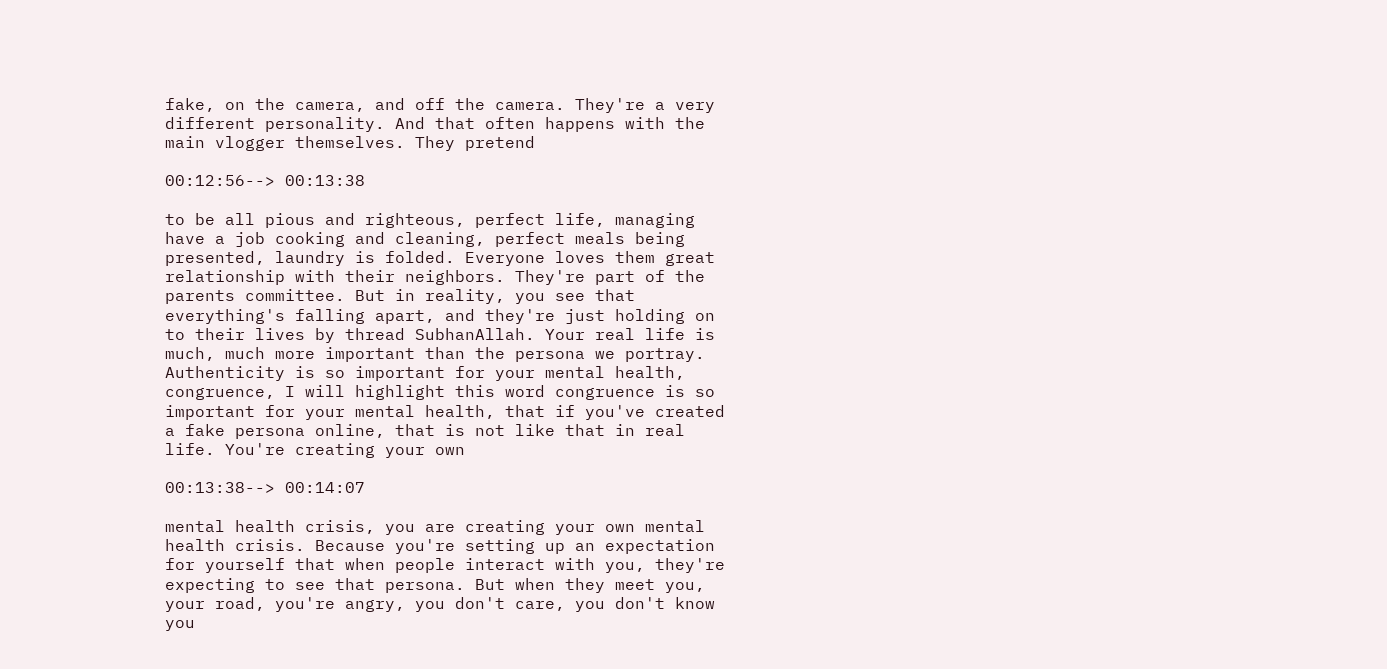fake, on the camera, and off the camera. They're a very different personality. And that often happens with the main vlogger themselves. They pretend

00:12:56--> 00:13:38

to be all pious and righteous, perfect life, managing have a job cooking and cleaning, perfect meals being presented, laundry is folded. Everyone loves them great relationship with their neighbors. They're part of the parents committee. But in reality, you see that everything's falling apart, and they're just holding on to their lives by thread SubhanAllah. Your real life is much, much more important than the persona we portray. Authenticity is so important for your mental health, congruence, I will highlight this word congruence is so important for your mental health, that if you've created a fake persona online, that is not like that in real life. You're creating your own

00:13:38--> 00:14:07

mental health crisis, you are creating your own mental health crisis. Because you're setting up an expectation for yourself that when people interact with you, they're expecting to see that persona. But when they meet you, your road, you're angry, you don't care, you don't know you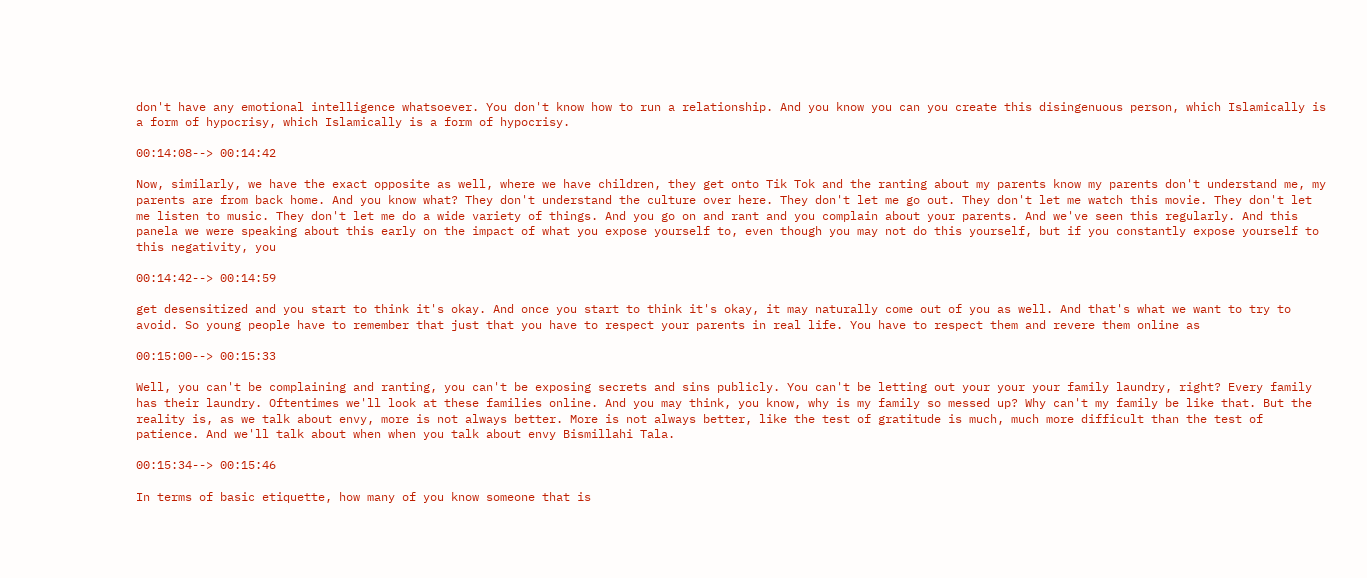don't have any emotional intelligence whatsoever. You don't know how to run a relationship. And you know you can you create this disingenuous person, which Islamically is a form of hypocrisy, which Islamically is a form of hypocrisy.

00:14:08--> 00:14:42

Now, similarly, we have the exact opposite as well, where we have children, they get onto Tik Tok and the ranting about my parents know my parents don't understand me, my parents are from back home. And you know what? They don't understand the culture over here. They don't let me go out. They don't let me watch this movie. They don't let me listen to music. They don't let me do a wide variety of things. And you go on and rant and you complain about your parents. And we've seen this regularly. And this panela we were speaking about this early on the impact of what you expose yourself to, even though you may not do this yourself, but if you constantly expose yourself to this negativity, you

00:14:42--> 00:14:59

get desensitized and you start to think it's okay. And once you start to think it's okay, it may naturally come out of you as well. And that's what we want to try to avoid. So young people have to remember that just that you have to respect your parents in real life. You have to respect them and revere them online as

00:15:00--> 00:15:33

Well, you can't be complaining and ranting, you can't be exposing secrets and sins publicly. You can't be letting out your your your family laundry, right? Every family has their laundry. Oftentimes we'll look at these families online. And you may think, you know, why is my family so messed up? Why can't my family be like that. But the reality is, as we talk about envy, more is not always better. More is not always better, like the test of gratitude is much, much more difficult than the test of patience. And we'll talk about when when you talk about envy Bismillahi Tala.

00:15:34--> 00:15:46

In terms of basic etiquette, how many of you know someone that is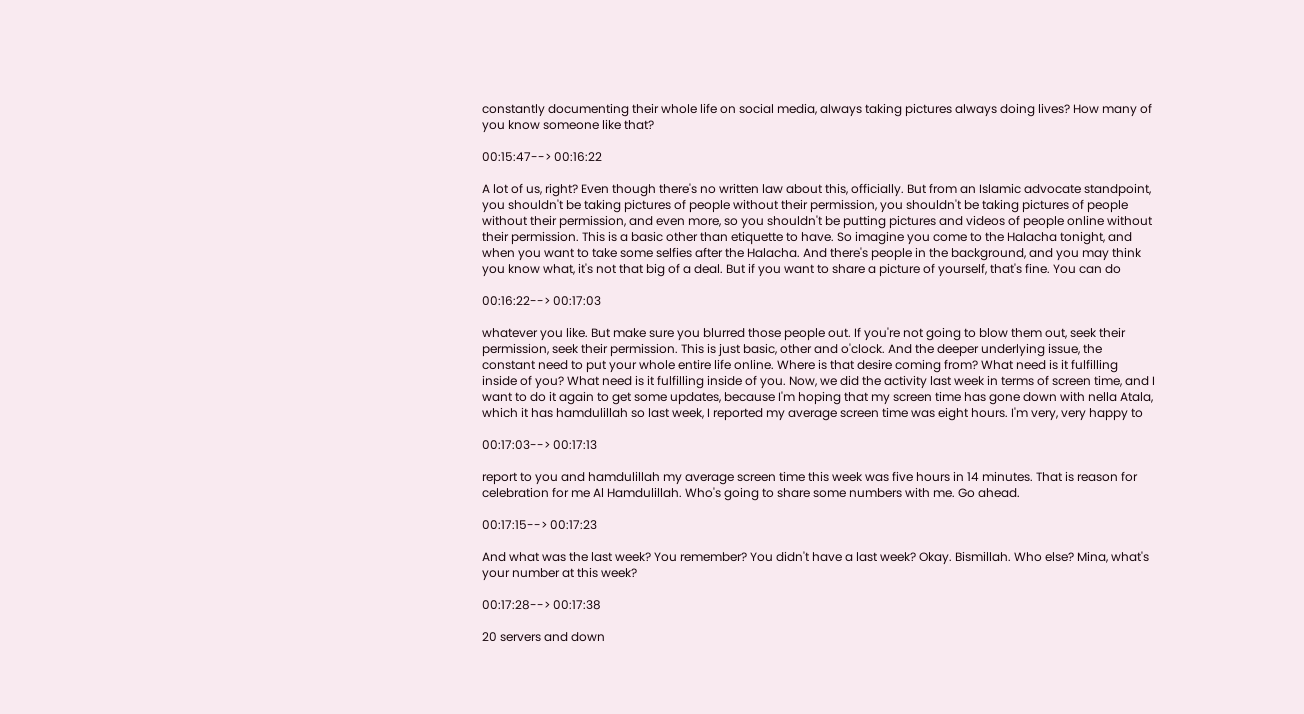constantly documenting their whole life on social media, always taking pictures always doing lives? How many of you know someone like that?

00:15:47--> 00:16:22

A lot of us, right? Even though there's no written law about this, officially. But from an Islamic advocate standpoint, you shouldn't be taking pictures of people without their permission, you shouldn't be taking pictures of people without their permission, and even more, so you shouldn't be putting pictures and videos of people online without their permission. This is a basic other than etiquette to have. So imagine you come to the Halacha tonight, and when you want to take some selfies after the Halacha. And there's people in the background, and you may think you know what, it's not that big of a deal. But if you want to share a picture of yourself, that's fine. You can do

00:16:22--> 00:17:03

whatever you like. But make sure you blurred those people out. If you're not going to blow them out, seek their permission, seek their permission. This is just basic, other and o'clock. And the deeper underlying issue, the constant need to put your whole entire life online. Where is that desire coming from? What need is it fulfilling inside of you? What need is it fulfilling inside of you. Now, we did the activity last week in terms of screen time, and I want to do it again to get some updates, because I'm hoping that my screen time has gone down with nella Atala, which it has hamdulillah so last week, I reported my average screen time was eight hours. I'm very, very happy to

00:17:03--> 00:17:13

report to you and hamdulillah my average screen time this week was five hours in 14 minutes. That is reason for celebration for me Al Hamdulillah. Who's going to share some numbers with me. Go ahead.

00:17:15--> 00:17:23

And what was the last week? You remember? You didn't have a last week? Okay. Bismillah. Who else? Mina, what's your number at this week?

00:17:28--> 00:17:38

20 servers and down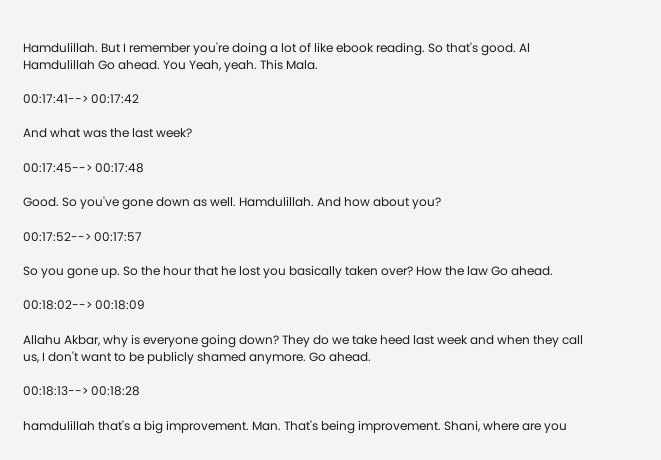Hamdulillah. But I remember you're doing a lot of like ebook reading. So that's good. Al Hamdulillah Go ahead. You Yeah, yeah. This Mala.

00:17:41--> 00:17:42

And what was the last week?

00:17:45--> 00:17:48

Good. So you've gone down as well. Hamdulillah. And how about you?

00:17:52--> 00:17:57

So you gone up. So the hour that he lost you basically taken over? How the law Go ahead.

00:18:02--> 00:18:09

Allahu Akbar, why is everyone going down? They do we take heed last week and when they call us, I don't want to be publicly shamed anymore. Go ahead.

00:18:13--> 00:18:28

hamdulillah that's a big improvement. Man. That's being improvement. Shani, where are you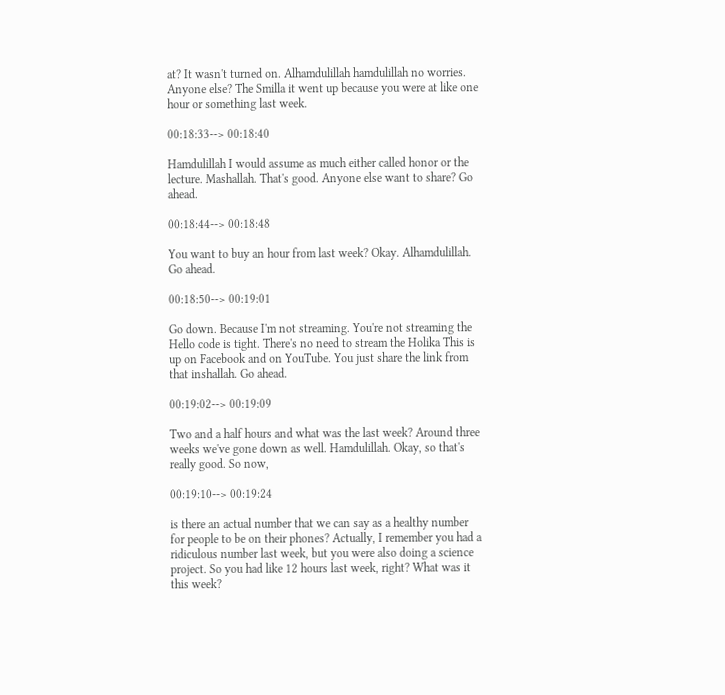at? It wasn't turned on. Alhamdulillah hamdulillah no worries. Anyone else? The Smilla it went up because you were at like one hour or something last week.

00:18:33--> 00:18:40

Hamdulillah I would assume as much either called honor or the lecture. Mashallah. That's good. Anyone else want to share? Go ahead.

00:18:44--> 00:18:48

You want to buy an hour from last week? Okay. Alhamdulillah. Go ahead.

00:18:50--> 00:19:01

Go down. Because I'm not streaming. You're not streaming the Hello code is tight. There's no need to stream the Holika This is up on Facebook and on YouTube. You just share the link from that inshallah. Go ahead.

00:19:02--> 00:19:09

Two and a half hours and what was the last week? Around three weeks we've gone down as well. Hamdulillah. Okay, so that's really good. So now,

00:19:10--> 00:19:24

is there an actual number that we can say as a healthy number for people to be on their phones? Actually, I remember you had a ridiculous number last week, but you were also doing a science project. So you had like 12 hours last week, right? What was it this week?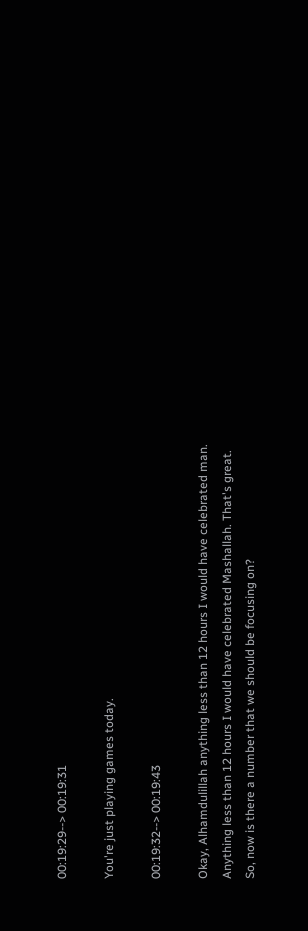00:19:29--> 00:19:31

You're just playing games today.

00:19:32--> 00:19:43

Okay, Alhamdulillah anything less than 12 hours I would have celebrated man. Anything less than 12 hours I would have celebrated Mashallah. That's great. So, now is there a number that we should be focusing on?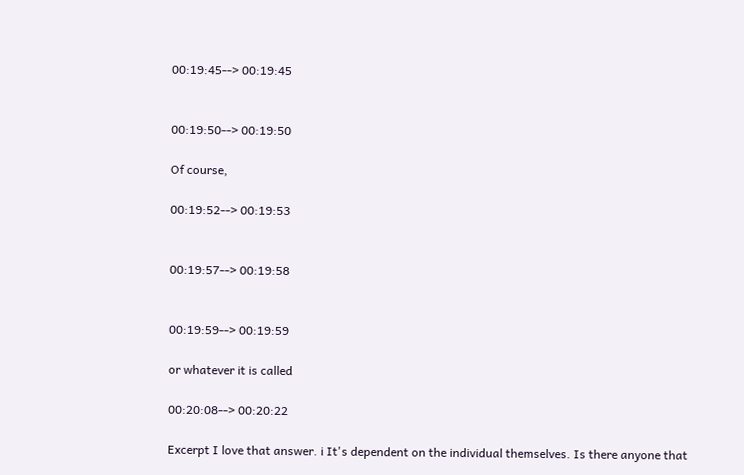00:19:45--> 00:19:45


00:19:50--> 00:19:50

Of course,

00:19:52--> 00:19:53


00:19:57--> 00:19:58


00:19:59--> 00:19:59

or whatever it is called

00:20:08--> 00:20:22

Excerpt I love that answer. i It's dependent on the individual themselves. Is there anyone that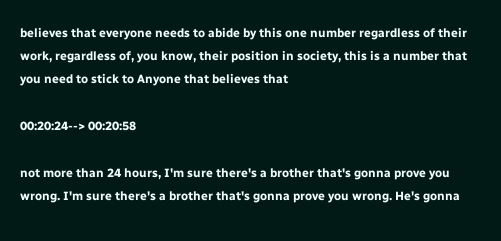believes that everyone needs to abide by this one number regardless of their work, regardless of, you know, their position in society, this is a number that you need to stick to Anyone that believes that

00:20:24--> 00:20:58

not more than 24 hours, I'm sure there's a brother that's gonna prove you wrong. I'm sure there's a brother that's gonna prove you wrong. He's gonna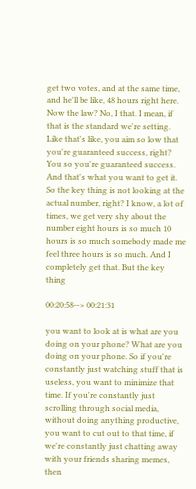get two votes, and at the same time, and he'll be like, 48 hours right here. Now the law? No, I that. I mean, if that is the standard we're setting. Like that's like, you aim so low that you're guaranteed success, right? You so you're guaranteed success. And that's what you want to get it. So the key thing is not looking at the actual number, right? I know, a lot of times, we get very shy about the number eight hours is so much 10 hours is so much somebody made me feel three hours is so much. And I completely get that. But the key thing

00:20:58--> 00:21:31

you want to look at is what are you doing on your phone? What are you doing on your phone. So if you're constantly just watching stuff that is useless, you want to minimize that time. If you're constantly just scrolling through social media, without doing anything productive, you want to cut out to that time, if we're constantly just chatting away with your friends sharing memes, then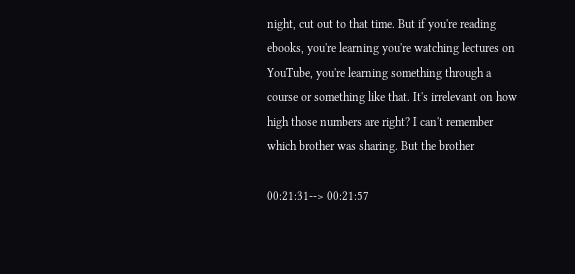night, cut out to that time. But if you're reading ebooks, you're learning you're watching lectures on YouTube, you're learning something through a course or something like that. It's irrelevant on how high those numbers are right? I can't remember which brother was sharing. But the brother

00:21:31--> 00:21:57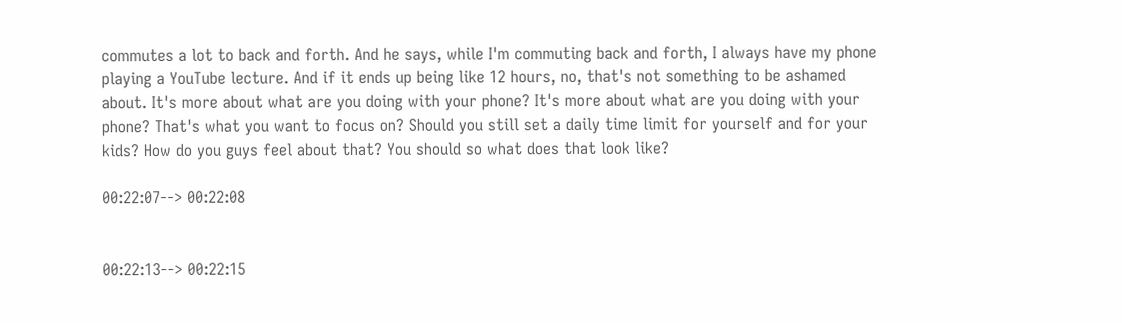commutes a lot to back and forth. And he says, while I'm commuting back and forth, I always have my phone playing a YouTube lecture. And if it ends up being like 12 hours, no, that's not something to be ashamed about. It's more about what are you doing with your phone? It's more about what are you doing with your phone? That's what you want to focus on? Should you still set a daily time limit for yourself and for your kids? How do you guys feel about that? You should so what does that look like?

00:22:07--> 00:22:08


00:22:13--> 00:22:15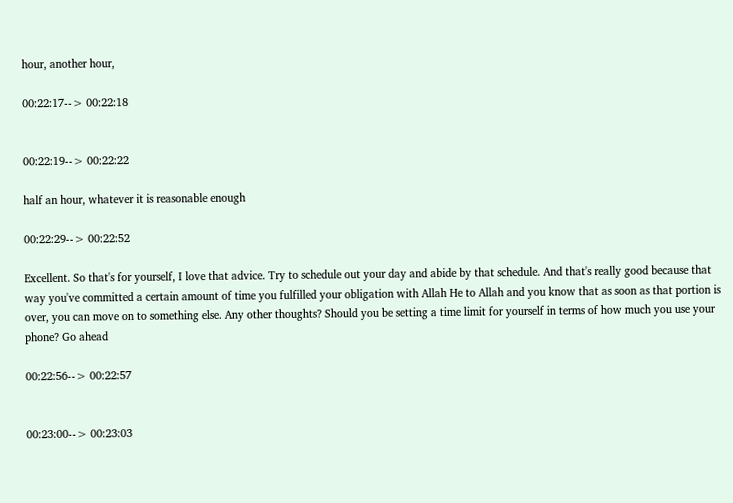hour, another hour,

00:22:17--> 00:22:18


00:22:19--> 00:22:22

half an hour, whatever it is reasonable enough

00:22:29--> 00:22:52

Excellent. So that's for yourself, I love that advice. Try to schedule out your day and abide by that schedule. And that's really good because that way you've committed a certain amount of time you fulfilled your obligation with Allah He to Allah and you know that as soon as that portion is over, you can move on to something else. Any other thoughts? Should you be setting a time limit for yourself in terms of how much you use your phone? Go ahead

00:22:56--> 00:22:57


00:23:00--> 00:23:03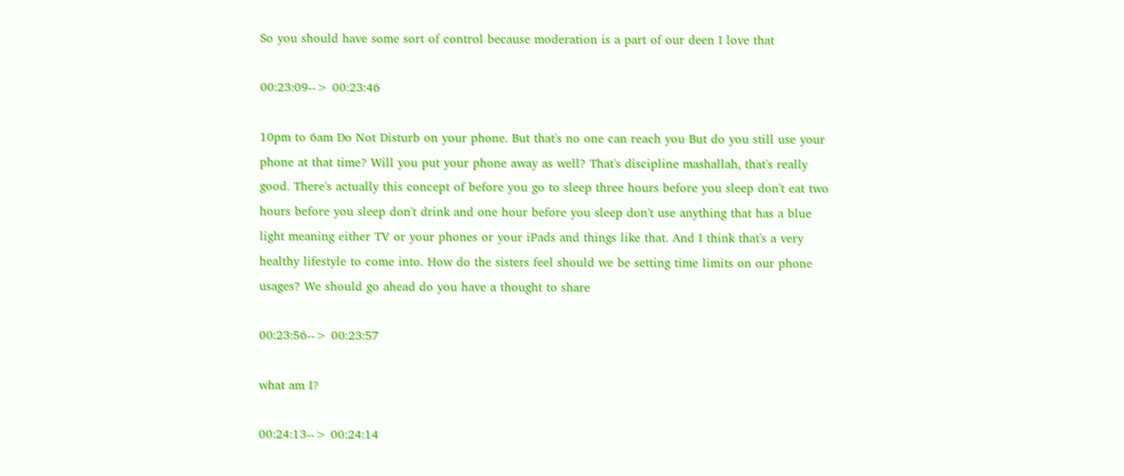So you should have some sort of control because moderation is a part of our deen I love that

00:23:09--> 00:23:46

10pm to 6am Do Not Disturb on your phone. But that's no one can reach you But do you still use your phone at that time? Will you put your phone away as well? That's discipline mashallah, that's really good. There's actually this concept of before you go to sleep three hours before you sleep don't eat two hours before you sleep don't drink and one hour before you sleep don't use anything that has a blue light meaning either TV or your phones or your iPads and things like that. And I think that's a very healthy lifestyle to come into. How do the sisters feel should we be setting time limits on our phone usages? We should go ahead do you have a thought to share

00:23:56--> 00:23:57

what am I?

00:24:13--> 00:24:14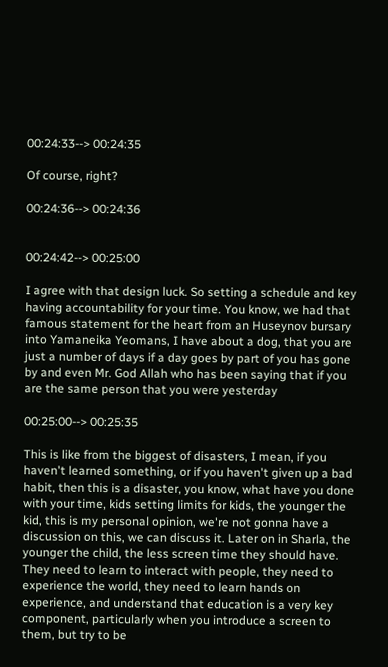00:24:33--> 00:24:35

Of course, right?

00:24:36--> 00:24:36


00:24:42--> 00:25:00

I agree with that design luck. So setting a schedule and key having accountability for your time. You know, we had that famous statement for the heart from an Huseynov bursary into Yamaneika Yeomans, I have about a dog, that you are just a number of days if a day goes by part of you has gone by and even Mr. God Allah who has been saying that if you are the same person that you were yesterday

00:25:00--> 00:25:35

This is like from the biggest of disasters, I mean, if you haven't learned something, or if you haven't given up a bad habit, then this is a disaster, you know, what have you done with your time, kids setting limits for kids, the younger the kid, this is my personal opinion, we're not gonna have a discussion on this, we can discuss it. Later on in Sharla, the younger the child, the less screen time they should have. They need to learn to interact with people, they need to experience the world, they need to learn hands on experience, and understand that education is a very key component, particularly when you introduce a screen to them, but try to be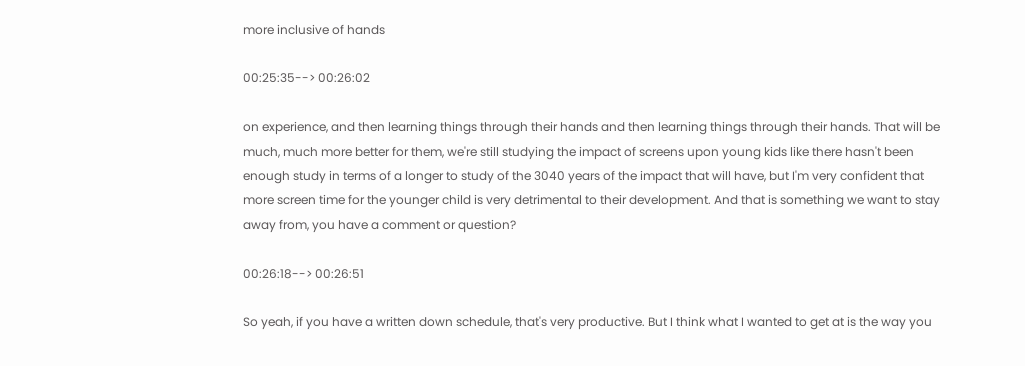more inclusive of hands

00:25:35--> 00:26:02

on experience, and then learning things through their hands and then learning things through their hands. That will be much, much more better for them, we're still studying the impact of screens upon young kids like there hasn't been enough study in terms of a longer to study of the 3040 years of the impact that will have, but I'm very confident that more screen time for the younger child is very detrimental to their development. And that is something we want to stay away from, you have a comment or question?

00:26:18--> 00:26:51

So yeah, if you have a written down schedule, that's very productive. But I think what I wanted to get at is the way you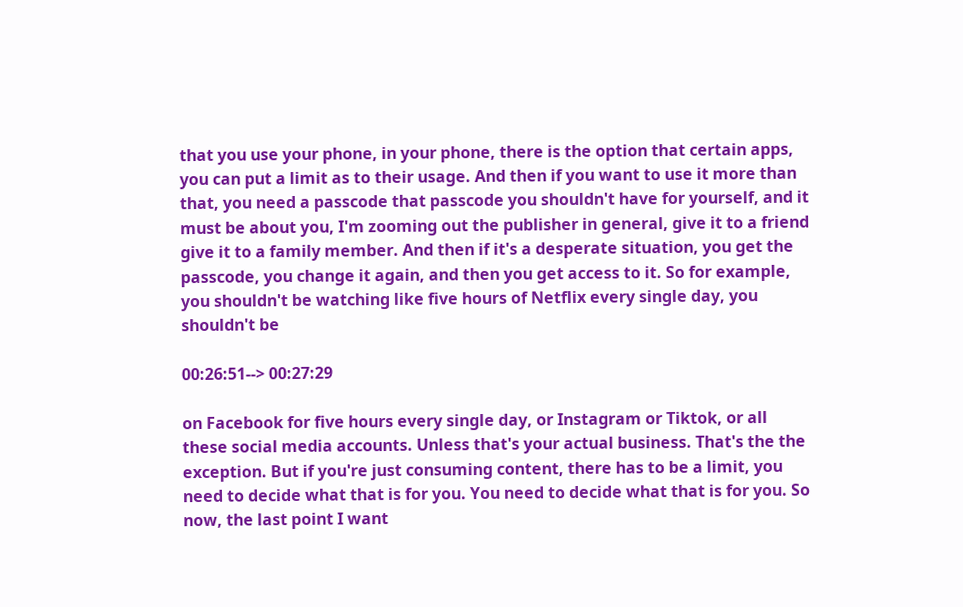that you use your phone, in your phone, there is the option that certain apps, you can put a limit as to their usage. And then if you want to use it more than that, you need a passcode that passcode you shouldn't have for yourself, and it must be about you, I'm zooming out the publisher in general, give it to a friend give it to a family member. And then if it's a desperate situation, you get the passcode, you change it again, and then you get access to it. So for example, you shouldn't be watching like five hours of Netflix every single day, you shouldn't be

00:26:51--> 00:27:29

on Facebook for five hours every single day, or Instagram or Tiktok, or all these social media accounts. Unless that's your actual business. That's the the exception. But if you're just consuming content, there has to be a limit, you need to decide what that is for you. You need to decide what that is for you. So now, the last point I want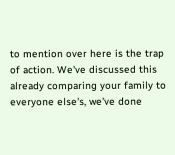to mention over here is the trap of action. We've discussed this already comparing your family to everyone else's, we've done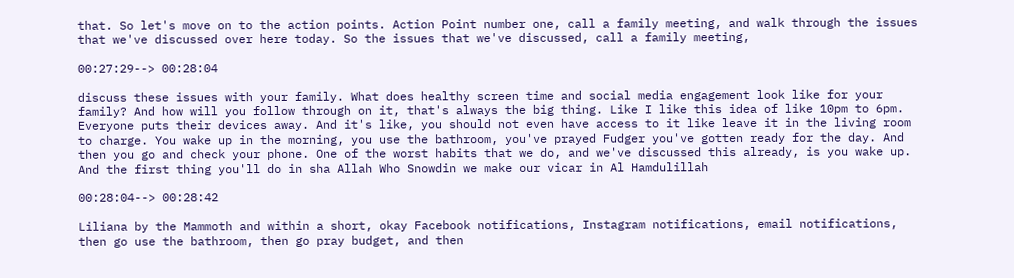that. So let's move on to the action points. Action Point number one, call a family meeting, and walk through the issues that we've discussed over here today. So the issues that we've discussed, call a family meeting,

00:27:29--> 00:28:04

discuss these issues with your family. What does healthy screen time and social media engagement look like for your family? And how will you follow through on it, that's always the big thing. Like I like this idea of like 10pm to 6pm. Everyone puts their devices away. And it's like, you should not even have access to it like leave it in the living room to charge. You wake up in the morning, you use the bathroom, you've prayed Fudger you've gotten ready for the day. And then you go and check your phone. One of the worst habits that we do, and we've discussed this already, is you wake up. And the first thing you'll do in sha Allah Who Snowdin we make our vicar in Al Hamdulillah

00:28:04--> 00:28:42

Liliana by the Mammoth and within a short, okay Facebook notifications, Instagram notifications, email notifications, then go use the bathroom, then go pray budget, and then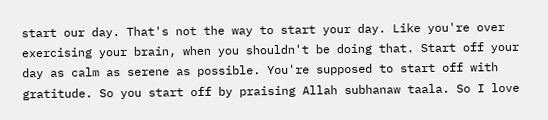start our day. That's not the way to start your day. Like you're over exercising your brain, when you shouldn't be doing that. Start off your day as calm as serene as possible. You're supposed to start off with gratitude. So you start off by praising Allah subhanaw taala. So I love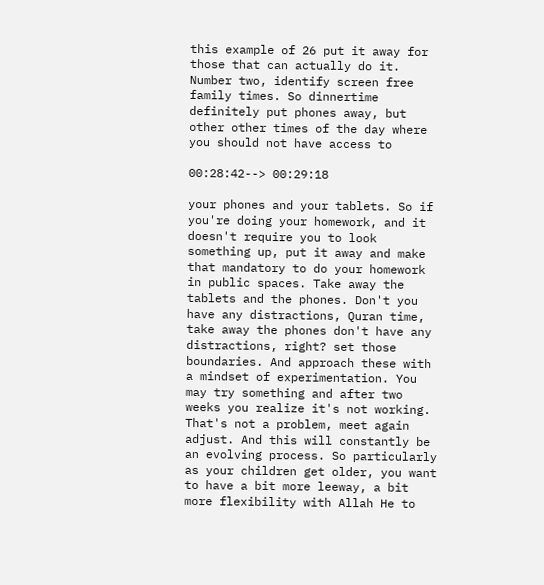this example of 26 put it away for those that can actually do it. Number two, identify screen free family times. So dinnertime definitely put phones away, but other other times of the day where you should not have access to

00:28:42--> 00:29:18

your phones and your tablets. So if you're doing your homework, and it doesn't require you to look something up, put it away and make that mandatory to do your homework in public spaces. Take away the tablets and the phones. Don't you have any distractions, Quran time, take away the phones don't have any distractions, right? set those boundaries. And approach these with a mindset of experimentation. You may try something and after two weeks you realize it's not working. That's not a problem, meet again adjust. And this will constantly be an evolving process. So particularly as your children get older, you want to have a bit more leeway, a bit more flexibility with Allah He to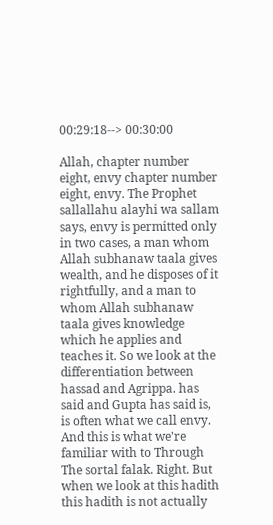00:29:18--> 00:30:00

Allah, chapter number eight, envy chapter number eight, envy. The Prophet sallallahu alayhi wa sallam says, envy is permitted only in two cases, a man whom Allah subhanaw taala gives wealth, and he disposes of it rightfully, and a man to whom Allah subhanaw taala gives knowledge which he applies and teaches it. So we look at the differentiation between hassad and Agrippa. has said and Gupta has said is, is often what we call envy. And this is what we're familiar with to Through The sortal falak. Right. But when we look at this hadith this hadith is not actually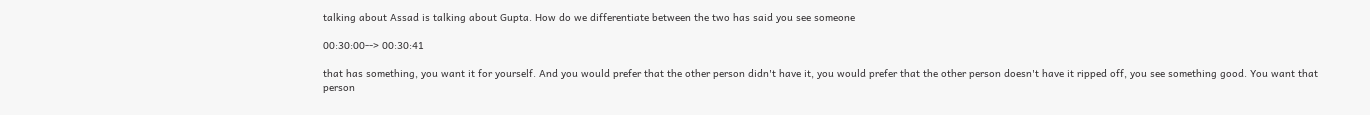talking about Assad is talking about Gupta. How do we differentiate between the two has said you see someone

00:30:00--> 00:30:41

that has something, you want it for yourself. And you would prefer that the other person didn't have it, you would prefer that the other person doesn't have it ripped off, you see something good. You want that person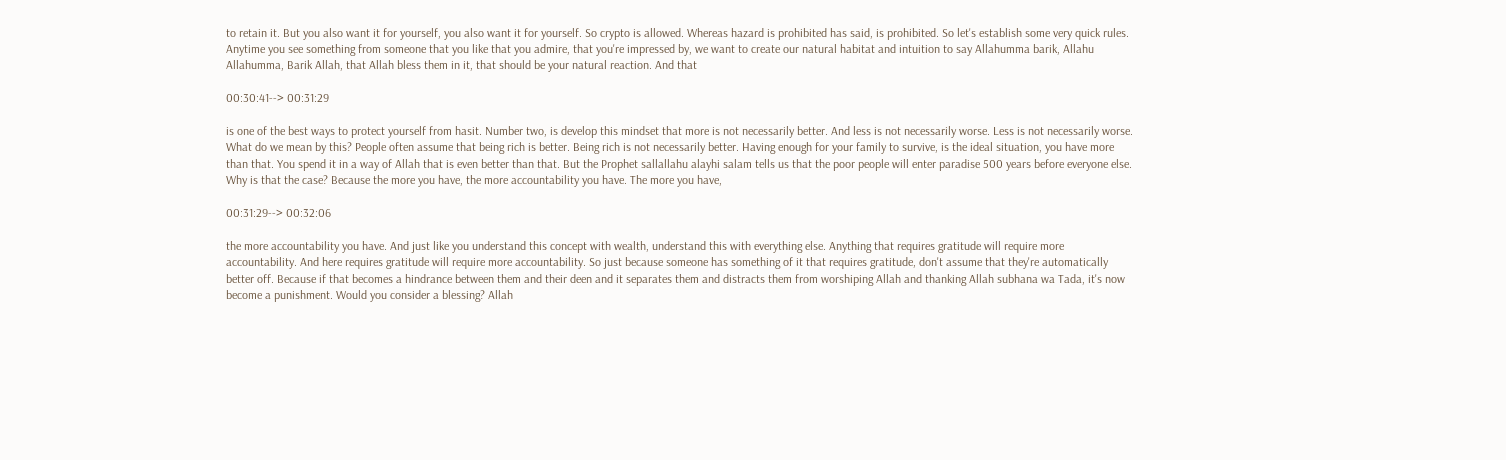to retain it. But you also want it for yourself, you also want it for yourself. So crypto is allowed. Whereas hazard is prohibited has said, is prohibited. So let's establish some very quick rules. Anytime you see something from someone that you like that you admire, that you're impressed by, we want to create our natural habitat and intuition to say Allahumma barik, Allahu Allahumma, Barik Allah, that Allah bless them in it, that should be your natural reaction. And that

00:30:41--> 00:31:29

is one of the best ways to protect yourself from hasit. Number two, is develop this mindset that more is not necessarily better. And less is not necessarily worse. Less is not necessarily worse. What do we mean by this? People often assume that being rich is better. Being rich is not necessarily better. Having enough for your family to survive, is the ideal situation, you have more than that. You spend it in a way of Allah that is even better than that. But the Prophet sallallahu alayhi salam tells us that the poor people will enter paradise 500 years before everyone else. Why is that the case? Because the more you have, the more accountability you have. The more you have,

00:31:29--> 00:32:06

the more accountability you have. And just like you understand this concept with wealth, understand this with everything else. Anything that requires gratitude will require more accountability. And here requires gratitude will require more accountability. So just because someone has something of it that requires gratitude, don't assume that they're automatically better off. Because if that becomes a hindrance between them and their deen and it separates them and distracts them from worshiping Allah and thanking Allah subhana wa Tada, it's now become a punishment. Would you consider a blessing? Allah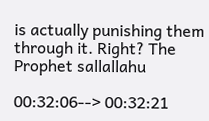is actually punishing them through it. Right? The Prophet sallallahu

00:32:06--> 00:32:21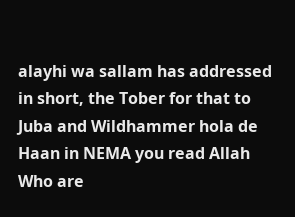alayhi wa sallam has addressed in short, the Tober for that to Juba and Wildhammer hola de Haan in NEMA you read Allah Who are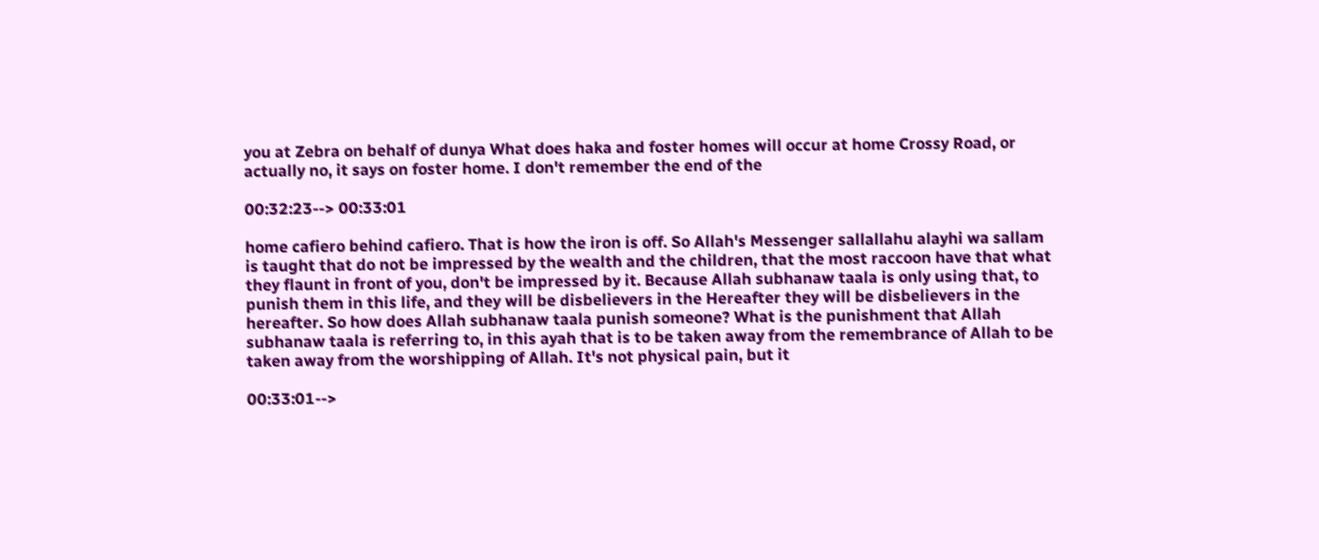you at Zebra on behalf of dunya What does haka and foster homes will occur at home Crossy Road, or actually no, it says on foster home. I don't remember the end of the

00:32:23--> 00:33:01

home cafiero behind cafiero. That is how the iron is off. So Allah's Messenger sallallahu alayhi wa sallam is taught that do not be impressed by the wealth and the children, that the most raccoon have that what they flaunt in front of you, don't be impressed by it. Because Allah subhanaw taala is only using that, to punish them in this life, and they will be disbelievers in the Hereafter they will be disbelievers in the hereafter. So how does Allah subhanaw taala punish someone? What is the punishment that Allah subhanaw taala is referring to, in this ayah that is to be taken away from the remembrance of Allah to be taken away from the worshipping of Allah. It's not physical pain, but it

00:33:01-->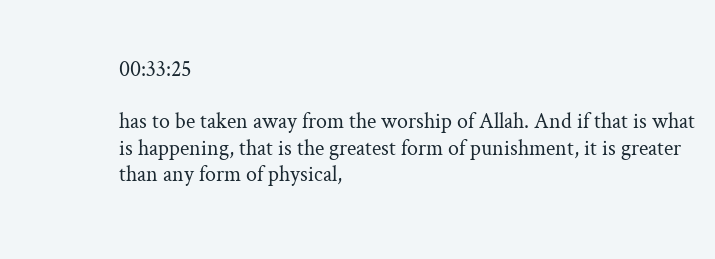00:33:25

has to be taken away from the worship of Allah. And if that is what is happening, that is the greatest form of punishment, it is greater than any form of physical,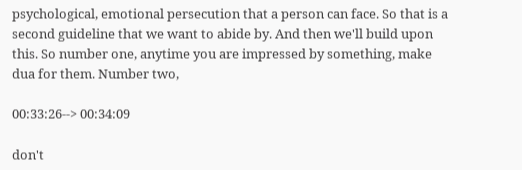psychological, emotional persecution that a person can face. So that is a second guideline that we want to abide by. And then we'll build upon this. So number one, anytime you are impressed by something, make dua for them. Number two,

00:33:26--> 00:34:09

don't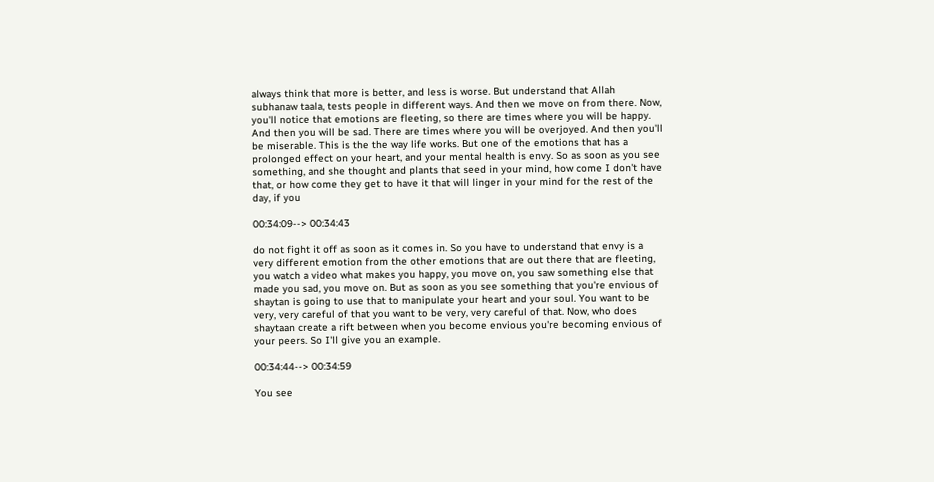always think that more is better, and less is worse. But understand that Allah subhanaw taala, tests people in different ways. And then we move on from there. Now, you'll notice that emotions are fleeting, so there are times where you will be happy. And then you will be sad. There are times where you will be overjoyed. And then you'll be miserable. This is the the way life works. But one of the emotions that has a prolonged effect on your heart, and your mental health is envy. So as soon as you see something, and she thought and plants that seed in your mind, how come I don't have that, or how come they get to have it that will linger in your mind for the rest of the day, if you

00:34:09--> 00:34:43

do not fight it off as soon as it comes in. So you have to understand that envy is a very different emotion from the other emotions that are out there that are fleeting, you watch a video what makes you happy, you move on, you saw something else that made you sad, you move on. But as soon as you see something that you're envious of shaytan is going to use that to manipulate your heart and your soul. You want to be very, very careful of that you want to be very, very careful of that. Now, who does shaytaan create a rift between when you become envious you're becoming envious of your peers. So I'll give you an example.

00:34:44--> 00:34:59

You see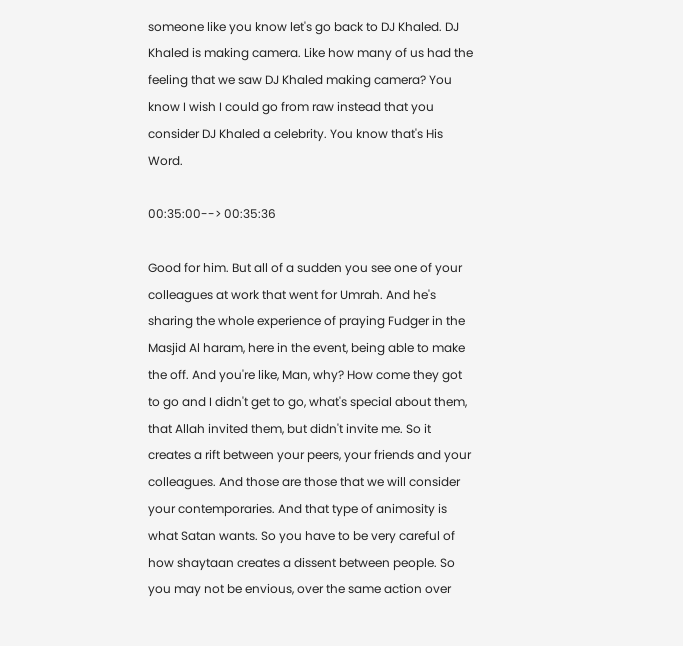someone like you know let's go back to DJ Khaled. DJ Khaled is making camera. Like how many of us had the feeling that we saw DJ Khaled making camera? You know I wish I could go from raw instead that you consider DJ Khaled a celebrity. You know that's His Word.

00:35:00--> 00:35:36

Good for him. But all of a sudden you see one of your colleagues at work that went for Umrah. And he's sharing the whole experience of praying Fudger in the Masjid Al haram, here in the event, being able to make the off. And you're like, Man, why? How come they got to go and I didn't get to go, what's special about them, that Allah invited them, but didn't invite me. So it creates a rift between your peers, your friends and your colleagues. And those are those that we will consider your contemporaries. And that type of animosity is what Satan wants. So you have to be very careful of how shaytaan creates a dissent between people. So you may not be envious, over the same action over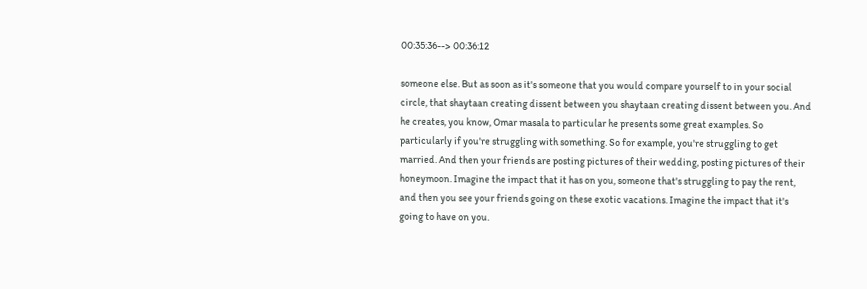00:35:36--> 00:36:12

someone else. But as soon as it's someone that you would compare yourself to in your social circle, that shaytaan creating dissent between you shaytaan creating dissent between you. And he creates, you know, Omar masala to particular he presents some great examples. So particularly if you're struggling with something. So for example, you're struggling to get married. And then your friends are posting pictures of their wedding, posting pictures of their honeymoon. Imagine the impact that it has on you, someone that's struggling to pay the rent, and then you see your friends going on these exotic vacations. Imagine the impact that it's going to have on you.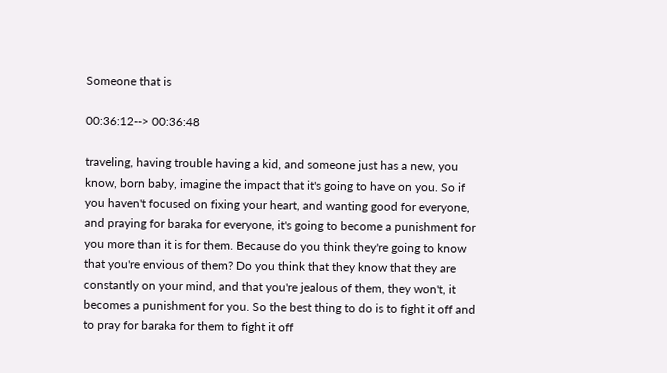Someone that is

00:36:12--> 00:36:48

traveling, having trouble having a kid, and someone just has a new, you know, born baby, imagine the impact that it's going to have on you. So if you haven't focused on fixing your heart, and wanting good for everyone, and praying for baraka for everyone, it's going to become a punishment for you more than it is for them. Because do you think they're going to know that you're envious of them? Do you think that they know that they are constantly on your mind, and that you're jealous of them, they won't, it becomes a punishment for you. So the best thing to do is to fight it off and to pray for baraka for them to fight it off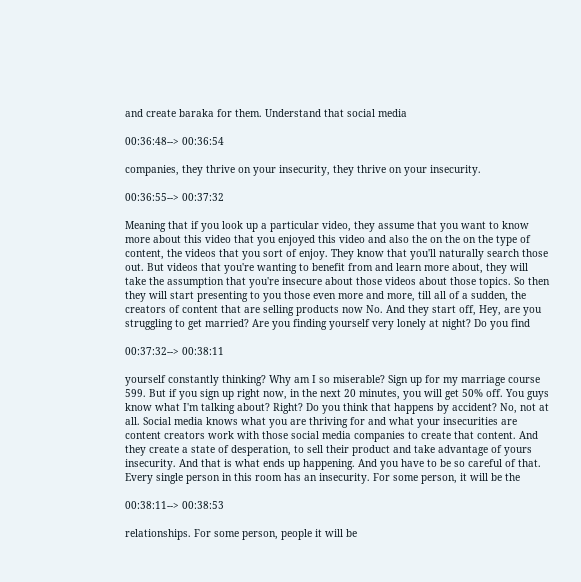and create baraka for them. Understand that social media

00:36:48--> 00:36:54

companies, they thrive on your insecurity, they thrive on your insecurity.

00:36:55--> 00:37:32

Meaning that if you look up a particular video, they assume that you want to know more about this video that you enjoyed this video and also the on the on the type of content, the videos that you sort of enjoy. They know that you'll naturally search those out. But videos that you're wanting to benefit from and learn more about, they will take the assumption that you're insecure about those videos about those topics. So then they will start presenting to you those even more and more, till all of a sudden, the creators of content that are selling products now No. And they start off, Hey, are you struggling to get married? Are you finding yourself very lonely at night? Do you find

00:37:32--> 00:38:11

yourself constantly thinking? Why am I so miserable? Sign up for my marriage course 599. But if you sign up right now, in the next 20 minutes, you will get 50% off. You guys know what I'm talking about? Right? Do you think that happens by accident? No, not at all. Social media knows what you are thriving for and what your insecurities are content creators work with those social media companies to create that content. And they create a state of desperation, to sell their product and take advantage of yours insecurity. And that is what ends up happening. And you have to be so careful of that. Every single person in this room has an insecurity. For some person, it will be the

00:38:11--> 00:38:53

relationships. For some person, people it will be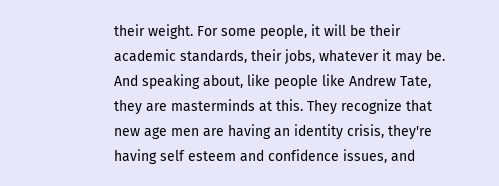their weight. For some people, it will be their academic standards, their jobs, whatever it may be. And speaking about, like people like Andrew Tate, they are masterminds at this. They recognize that new age men are having an identity crisis, they're having self esteem and confidence issues, and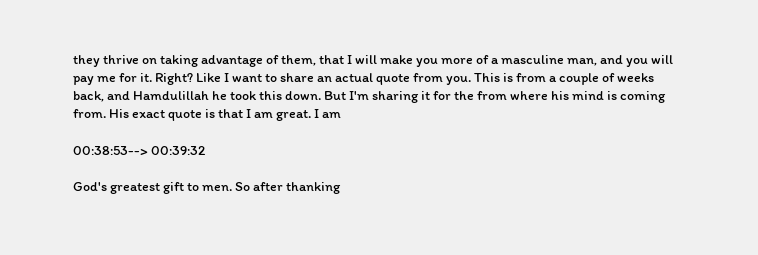they thrive on taking advantage of them, that I will make you more of a masculine man, and you will pay me for it. Right? Like I want to share an actual quote from you. This is from a couple of weeks back, and Hamdulillah he took this down. But I'm sharing it for the from where his mind is coming from. His exact quote is that I am great. I am

00:38:53--> 00:39:32

God's greatest gift to men. So after thanking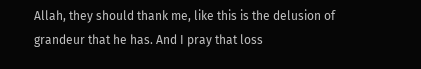Allah, they should thank me, like this is the delusion of grandeur that he has. And I pray that loss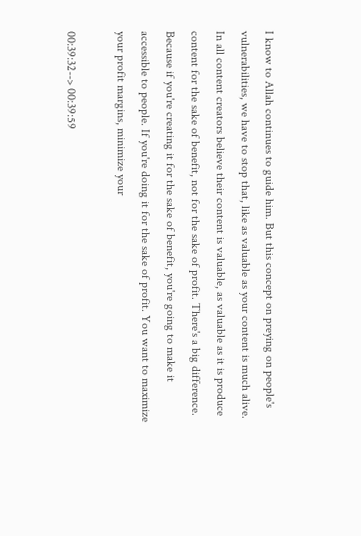I know to Allah continues to guide him. But this concept on preying on people's vulnerabilities, we have to stop that, like as valuable as your content is much alive. In all content creators believe their content is valuable, as valuable as it is produce content for the sake of benefit, not for the sake of profit. There's a big difference. Because if you're creating it for the sake of benefit, you're going to make it accessible to people. If you're doing it for the sake of profit. You want to maximize your profit margins, minimize your

00:39:32--> 00:39:59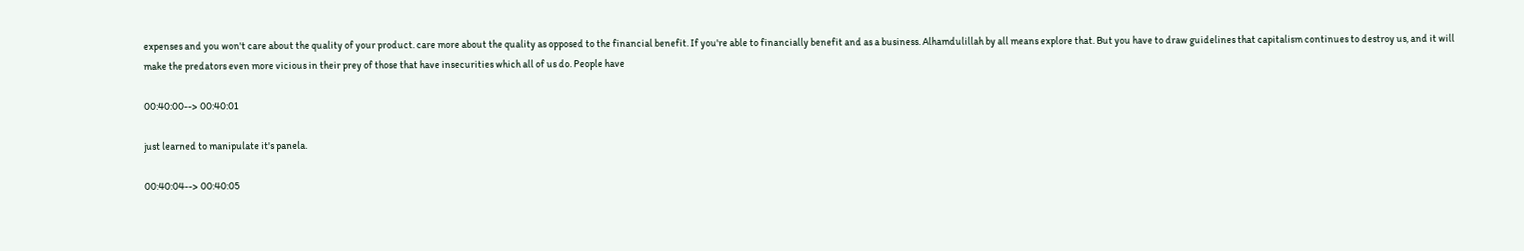expenses and you won't care about the quality of your product. care more about the quality as opposed to the financial benefit. If you're able to financially benefit and as a business. Alhamdulillah by all means explore that. But you have to draw guidelines that capitalism continues to destroy us, and it will make the predators even more vicious in their prey of those that have insecurities which all of us do. People have

00:40:00--> 00:40:01

just learned to manipulate it's panela.

00:40:04--> 00:40:05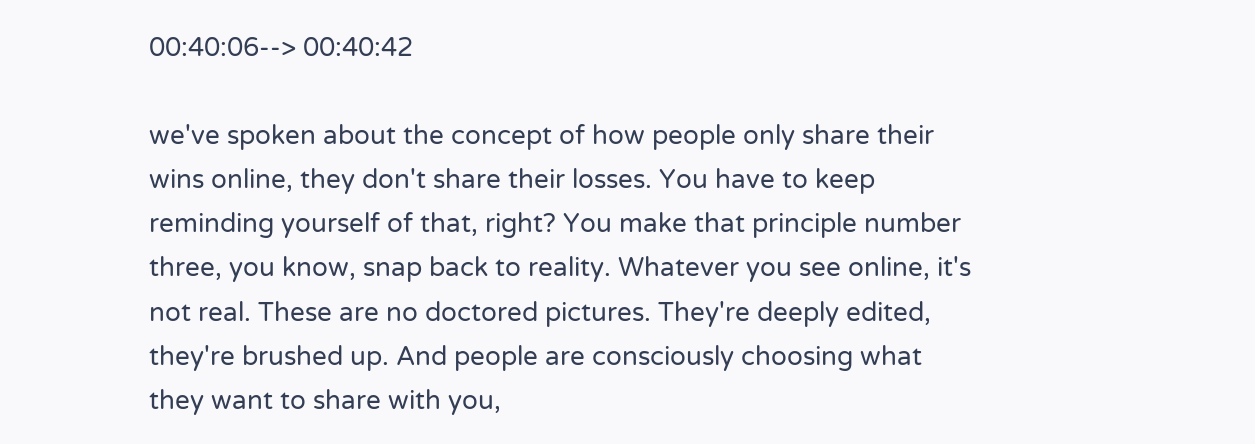00:40:06--> 00:40:42

we've spoken about the concept of how people only share their wins online, they don't share their losses. You have to keep reminding yourself of that, right? You make that principle number three, you know, snap back to reality. Whatever you see online, it's not real. These are no doctored pictures. They're deeply edited, they're brushed up. And people are consciously choosing what they want to share with you,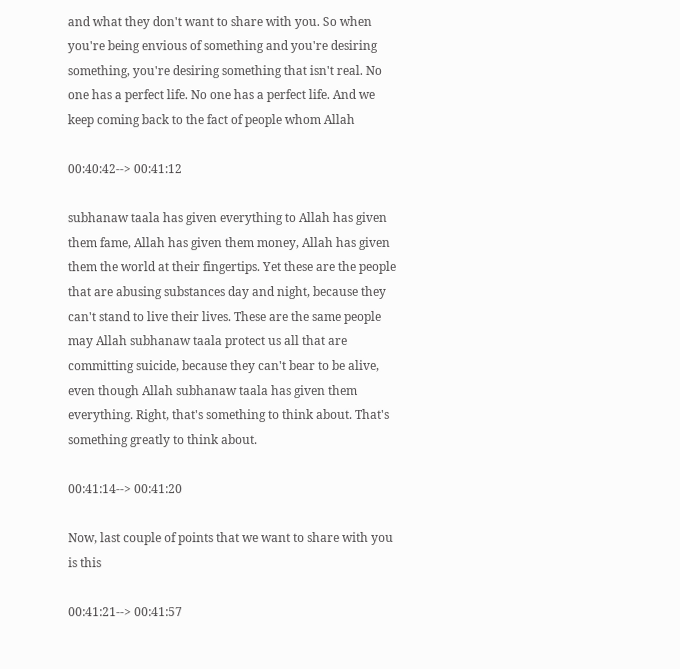and what they don't want to share with you. So when you're being envious of something and you're desiring something, you're desiring something that isn't real. No one has a perfect life. No one has a perfect life. And we keep coming back to the fact of people whom Allah

00:40:42--> 00:41:12

subhanaw taala has given everything to Allah has given them fame, Allah has given them money, Allah has given them the world at their fingertips. Yet these are the people that are abusing substances day and night, because they can't stand to live their lives. These are the same people may Allah subhanaw taala protect us all that are committing suicide, because they can't bear to be alive, even though Allah subhanaw taala has given them everything. Right, that's something to think about. That's something greatly to think about.

00:41:14--> 00:41:20

Now, last couple of points that we want to share with you is this

00:41:21--> 00:41:57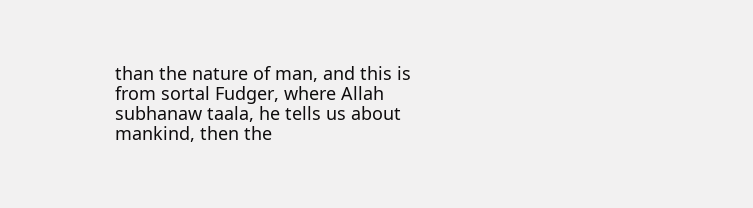than the nature of man, and this is from sortal Fudger, where Allah subhanaw taala, he tells us about mankind, then the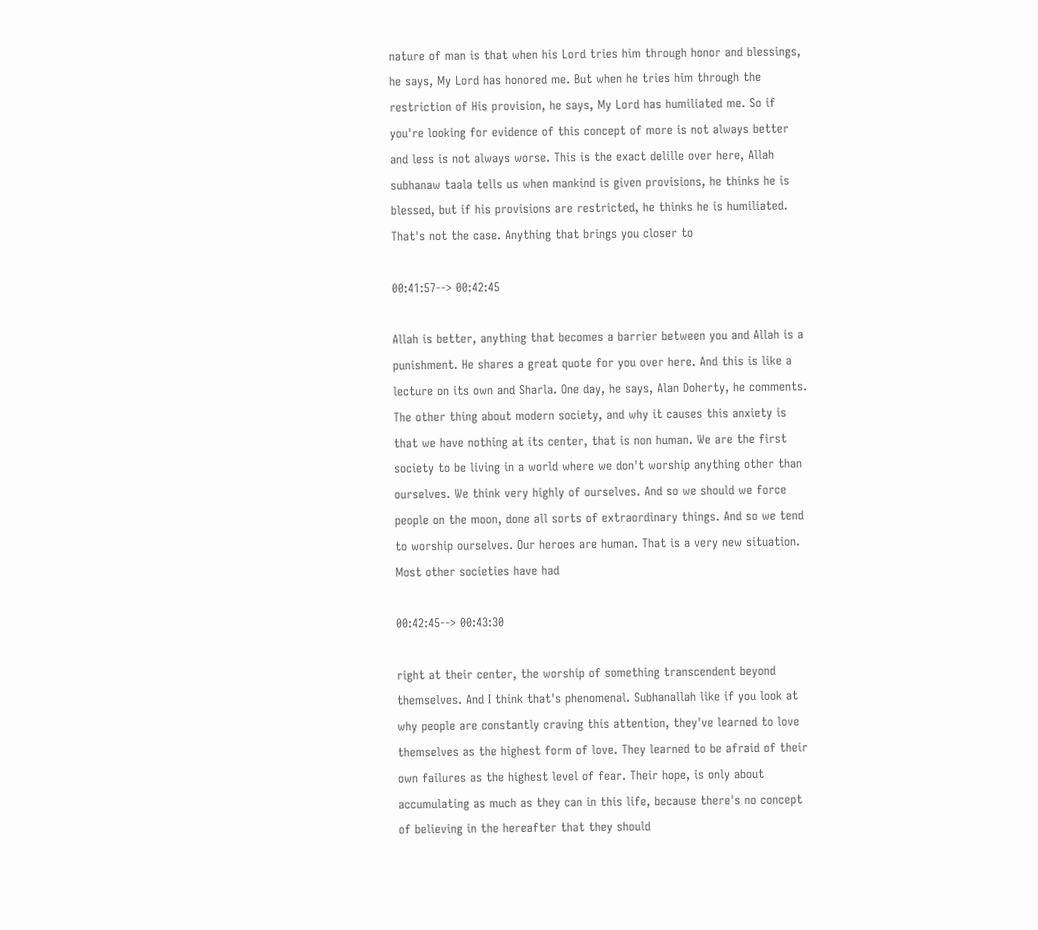nature of man is that when his Lord tries him through honor and blessings, he says, My Lord has honored me. But when he tries him through the restriction of His provision, he says, My Lord has humiliated me. So if you're looking for evidence of this concept of more is not always better and less is not always worse. This is the exact delille over here, Allah subhanaw taala tells us when mankind is given provisions, he thinks he is blessed, but if his provisions are restricted, he thinks he is humiliated. That's not the case. Anything that brings you closer to

00:41:57--> 00:42:45

Allah is better, anything that becomes a barrier between you and Allah is a punishment. He shares a great quote for you over here. And this is like a lecture on its own and Sharla. One day, he says, Alan Doherty, he comments. The other thing about modern society, and why it causes this anxiety is that we have nothing at its center, that is non human. We are the first society to be living in a world where we don't worship anything other than ourselves. We think very highly of ourselves. And so we should we force people on the moon, done all sorts of extraordinary things. And so we tend to worship ourselves. Our heroes are human. That is a very new situation. Most other societies have had

00:42:45--> 00:43:30

right at their center, the worship of something transcendent beyond themselves. And I think that's phenomenal. Subhanallah like if you look at why people are constantly craving this attention, they've learned to love themselves as the highest form of love. They learned to be afraid of their own failures as the highest level of fear. Their hope, is only about accumulating as much as they can in this life, because there's no concept of believing in the hereafter that they should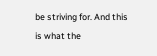be striving for. And this is what the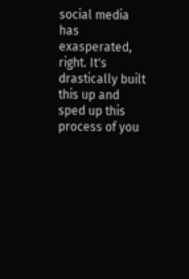social media has exasperated, right. It's drastically built this up and sped up this process of you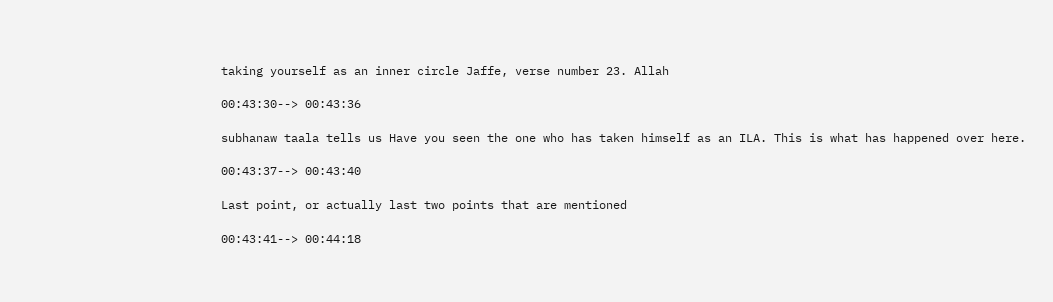taking yourself as an inner circle Jaffe, verse number 23. Allah

00:43:30--> 00:43:36

subhanaw taala tells us Have you seen the one who has taken himself as an ILA. This is what has happened over here.

00:43:37--> 00:43:40

Last point, or actually last two points that are mentioned

00:43:41--> 00:44:18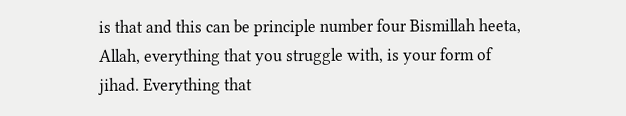is that and this can be principle number four Bismillah heeta, Allah, everything that you struggle with, is your form of jihad. Everything that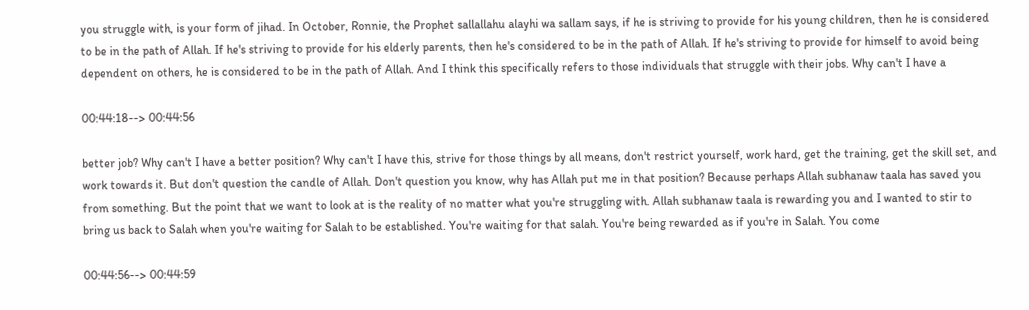you struggle with, is your form of jihad. In October, Ronnie, the Prophet sallallahu alayhi wa sallam says, if he is striving to provide for his young children, then he is considered to be in the path of Allah. If he's striving to provide for his elderly parents, then he's considered to be in the path of Allah. If he's striving to provide for himself to avoid being dependent on others, he is considered to be in the path of Allah. And I think this specifically refers to those individuals that struggle with their jobs. Why can't I have a

00:44:18--> 00:44:56

better job? Why can't I have a better position? Why can't I have this, strive for those things by all means, don't restrict yourself, work hard, get the training, get the skill set, and work towards it. But don't question the candle of Allah. Don't question you know, why has Allah put me in that position? Because perhaps Allah subhanaw taala has saved you from something. But the point that we want to look at is the reality of no matter what you're struggling with. Allah subhanaw taala is rewarding you and I wanted to stir to bring us back to Salah when you're waiting for Salah to be established. You're waiting for that salah. You're being rewarded as if you're in Salah. You come

00:44:56--> 00:44:59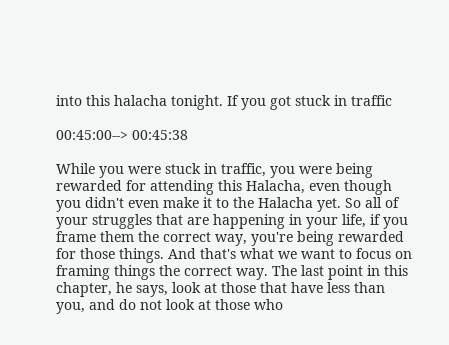into this halacha tonight. If you got stuck in traffic

00:45:00--> 00:45:38

While you were stuck in traffic, you were being rewarded for attending this Halacha, even though you didn't even make it to the Halacha yet. So all of your struggles that are happening in your life, if you frame them the correct way, you're being rewarded for those things. And that's what we want to focus on framing things the correct way. The last point in this chapter, he says, look at those that have less than you, and do not look at those who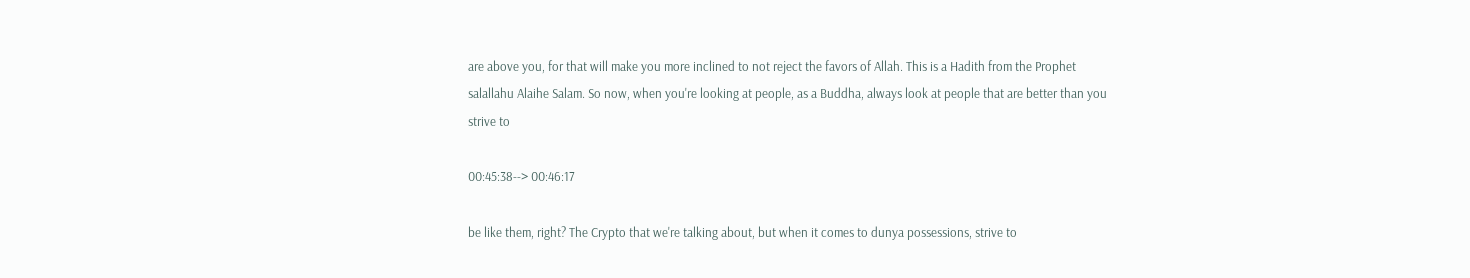are above you, for that will make you more inclined to not reject the favors of Allah. This is a Hadith from the Prophet salallahu Alaihe Salam. So now, when you're looking at people, as a Buddha, always look at people that are better than you strive to

00:45:38--> 00:46:17

be like them, right? The Crypto that we're talking about, but when it comes to dunya possessions, strive to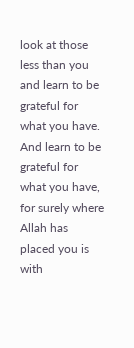look at those less than you and learn to be grateful for what you have. And learn to be grateful for what you have, for surely where Allah has placed you is with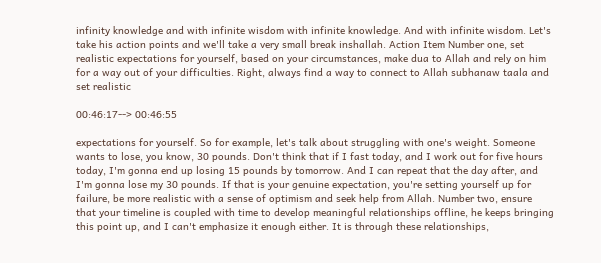infinity knowledge and with infinite wisdom with infinite knowledge. And with infinite wisdom. Let's take his action points and we'll take a very small break inshallah. Action Item Number one, set realistic expectations for yourself, based on your circumstances, make dua to Allah and rely on him for a way out of your difficulties. Right, always find a way to connect to Allah subhanaw taala and set realistic

00:46:17--> 00:46:55

expectations for yourself. So for example, let's talk about struggling with one's weight. Someone wants to lose, you know, 30 pounds. Don't think that if I fast today, and I work out for five hours today, I'm gonna end up losing 15 pounds by tomorrow. And I can repeat that the day after, and I'm gonna lose my 30 pounds. If that is your genuine expectation, you're setting yourself up for failure, be more realistic with a sense of optimism and seek help from Allah. Number two, ensure that your timeline is coupled with time to develop meaningful relationships offline, he keeps bringing this point up, and I can't emphasize it enough either. It is through these relationships,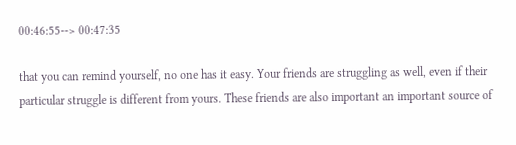00:46:55--> 00:47:35

that you can remind yourself, no one has it easy. Your friends are struggling as well, even if their particular struggle is different from yours. These friends are also important an important source of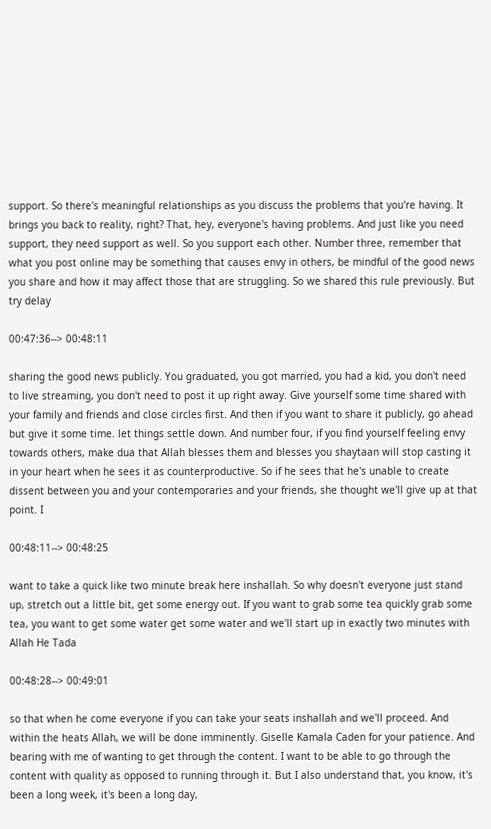support. So there's meaningful relationships as you discuss the problems that you're having. It brings you back to reality, right? That, hey, everyone's having problems. And just like you need support, they need support as well. So you support each other. Number three, remember that what you post online may be something that causes envy in others, be mindful of the good news you share and how it may affect those that are struggling. So we shared this rule previously. But try delay

00:47:36--> 00:48:11

sharing the good news publicly. You graduated, you got married, you had a kid, you don't need to live streaming, you don't need to post it up right away. Give yourself some time shared with your family and friends and close circles first. And then if you want to share it publicly, go ahead but give it some time. let things settle down. And number four, if you find yourself feeling envy towards others, make dua that Allah blesses them and blesses you shaytaan will stop casting it in your heart when he sees it as counterproductive. So if he sees that he's unable to create dissent between you and your contemporaries and your friends, she thought we'll give up at that point. I

00:48:11--> 00:48:25

want to take a quick like two minute break here inshallah. So why doesn't everyone just stand up, stretch out a little bit, get some energy out. If you want to grab some tea quickly grab some tea, you want to get some water get some water and we'll start up in exactly two minutes with Allah He Tada

00:48:28--> 00:49:01

so that when he come everyone if you can take your seats inshallah and we'll proceed. And within the heats Allah, we will be done imminently. Giselle Kamala Caden for your patience. And bearing with me of wanting to get through the content. I want to be able to go through the content with quality as opposed to running through it. But I also understand that, you know, it's been a long week, it's been a long day,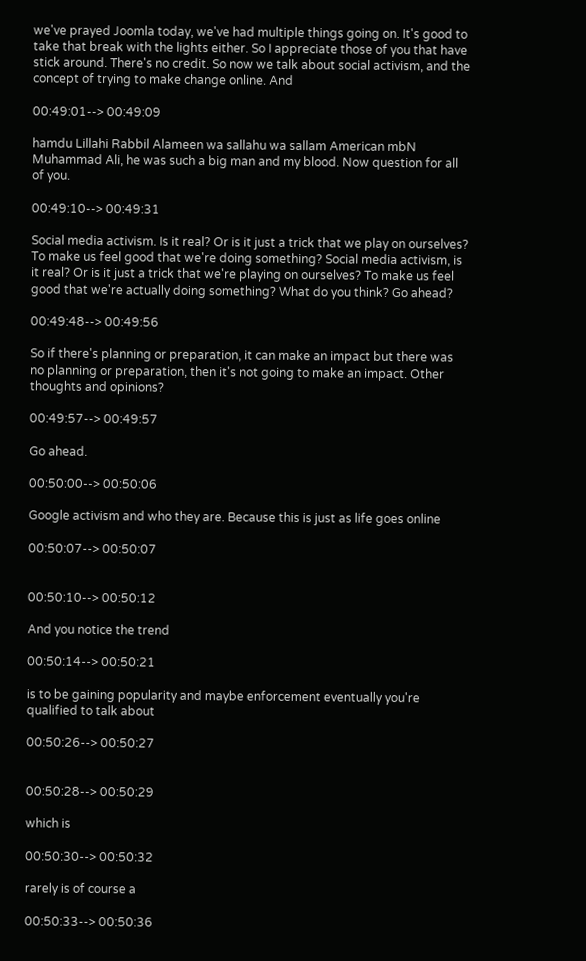we've prayed Joomla today, we've had multiple things going on. It's good to take that break with the lights either. So I appreciate those of you that have stick around. There's no credit. So now we talk about social activism, and the concept of trying to make change online. And

00:49:01--> 00:49:09

hamdu Lillahi Rabbil Alameen wa sallahu wa sallam American mbN Muhammad Ali, he was such a big man and my blood. Now question for all of you.

00:49:10--> 00:49:31

Social media activism. Is it real? Or is it just a trick that we play on ourselves? To make us feel good that we're doing something? Social media activism, is it real? Or is it just a trick that we're playing on ourselves? To make us feel good that we're actually doing something? What do you think? Go ahead?

00:49:48--> 00:49:56

So if there's planning or preparation, it can make an impact but there was no planning or preparation, then it's not going to make an impact. Other thoughts and opinions?

00:49:57--> 00:49:57

Go ahead.

00:50:00--> 00:50:06

Google activism and who they are. Because this is just as life goes online

00:50:07--> 00:50:07


00:50:10--> 00:50:12

And you notice the trend

00:50:14--> 00:50:21

is to be gaining popularity and maybe enforcement eventually you're qualified to talk about

00:50:26--> 00:50:27


00:50:28--> 00:50:29

which is

00:50:30--> 00:50:32

rarely is of course a

00:50:33--> 00:50:36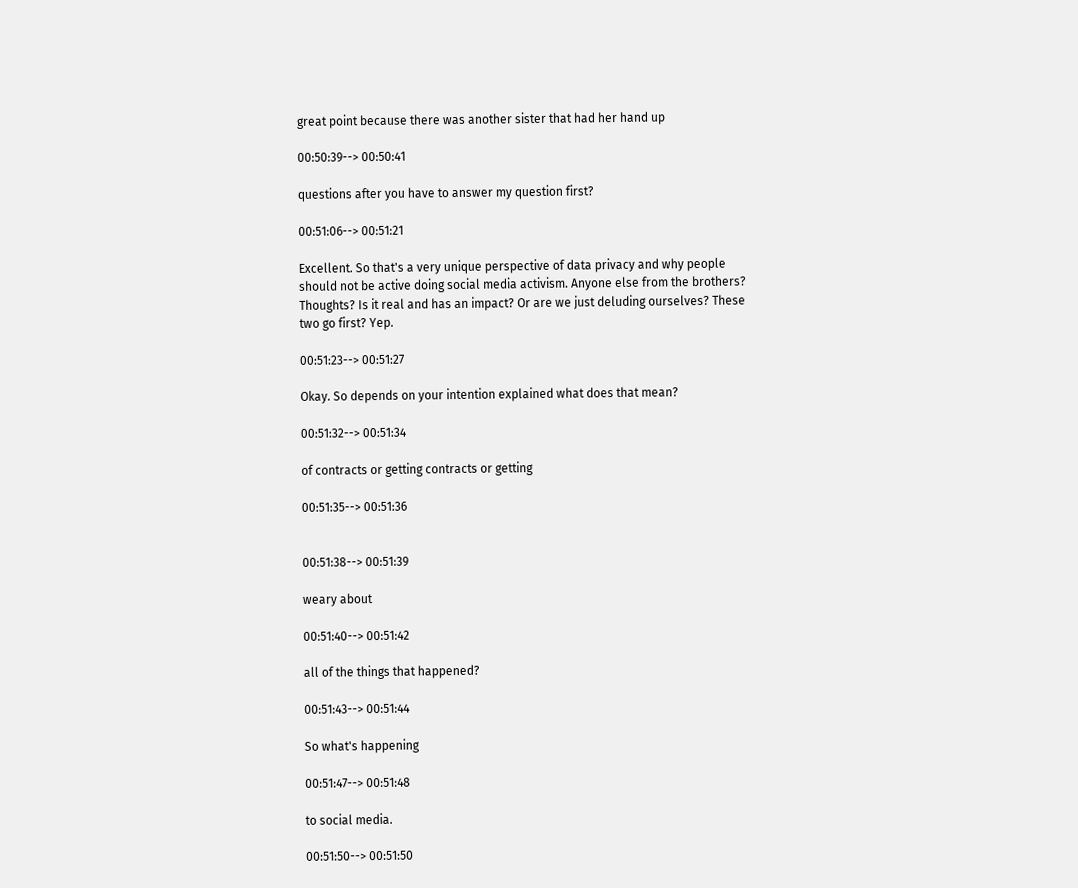great point because there was another sister that had her hand up

00:50:39--> 00:50:41

questions after you have to answer my question first?

00:51:06--> 00:51:21

Excellent. So that's a very unique perspective of data privacy and why people should not be active doing social media activism. Anyone else from the brothers? Thoughts? Is it real and has an impact? Or are we just deluding ourselves? These two go first? Yep.

00:51:23--> 00:51:27

Okay. So depends on your intention explained what does that mean?

00:51:32--> 00:51:34

of contracts or getting contracts or getting

00:51:35--> 00:51:36


00:51:38--> 00:51:39

weary about

00:51:40--> 00:51:42

all of the things that happened?

00:51:43--> 00:51:44

So what's happening

00:51:47--> 00:51:48

to social media.

00:51:50--> 00:51:50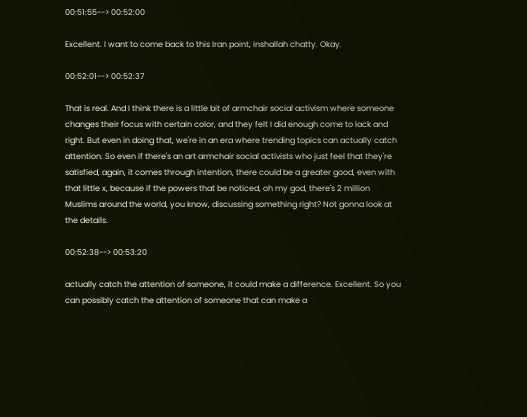00:51:55--> 00:52:00

Excellent. I want to come back to this Iran point, inshallah chatty. Okay.

00:52:01--> 00:52:37

That is real. And I think there is a little bit of armchair social activism where someone changes their focus with certain color, and they felt I did enough come to lack and right. But even in doing that, we're in an era where trending topics can actually catch attention. So even if there's an art armchair social activists who just feel that they're satisfied, again, it comes through intention, there could be a greater good, even with that little x, because if the powers that be noticed, oh my god, there's 2 million Muslims around the world, you know, discussing something right? Not gonna look at the details.

00:52:38--> 00:53:20

actually catch the attention of someone, it could make a difference. Excellent. So you can possibly catch the attention of someone that can make a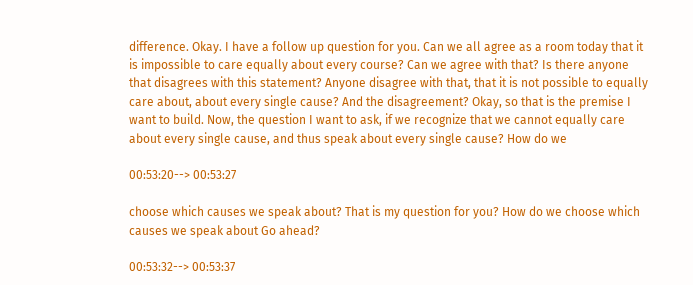difference. Okay. I have a follow up question for you. Can we all agree as a room today that it is impossible to care equally about every course? Can we agree with that? Is there anyone that disagrees with this statement? Anyone disagree with that, that it is not possible to equally care about, about every single cause? And the disagreement? Okay, so that is the premise I want to build. Now, the question I want to ask, if we recognize that we cannot equally care about every single cause, and thus speak about every single cause? How do we

00:53:20--> 00:53:27

choose which causes we speak about? That is my question for you? How do we choose which causes we speak about Go ahead?

00:53:32--> 00:53:37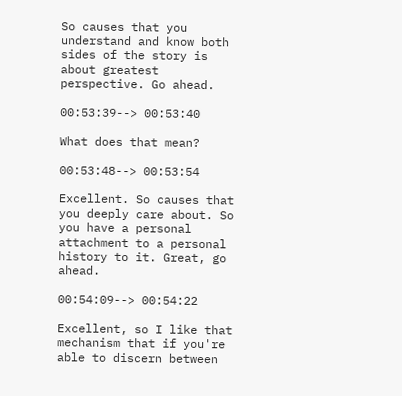So causes that you understand and know both sides of the story is about greatest perspective. Go ahead.

00:53:39--> 00:53:40

What does that mean?

00:53:48--> 00:53:54

Excellent. So causes that you deeply care about. So you have a personal attachment to a personal history to it. Great, go ahead.

00:54:09--> 00:54:22

Excellent, so I like that mechanism that if you're able to discern between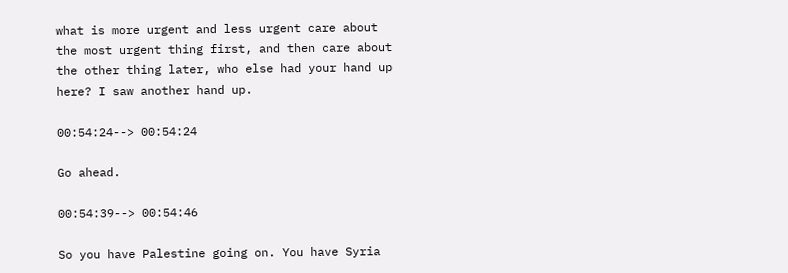what is more urgent and less urgent care about the most urgent thing first, and then care about the other thing later, who else had your hand up here? I saw another hand up.

00:54:24--> 00:54:24

Go ahead.

00:54:39--> 00:54:46

So you have Palestine going on. You have Syria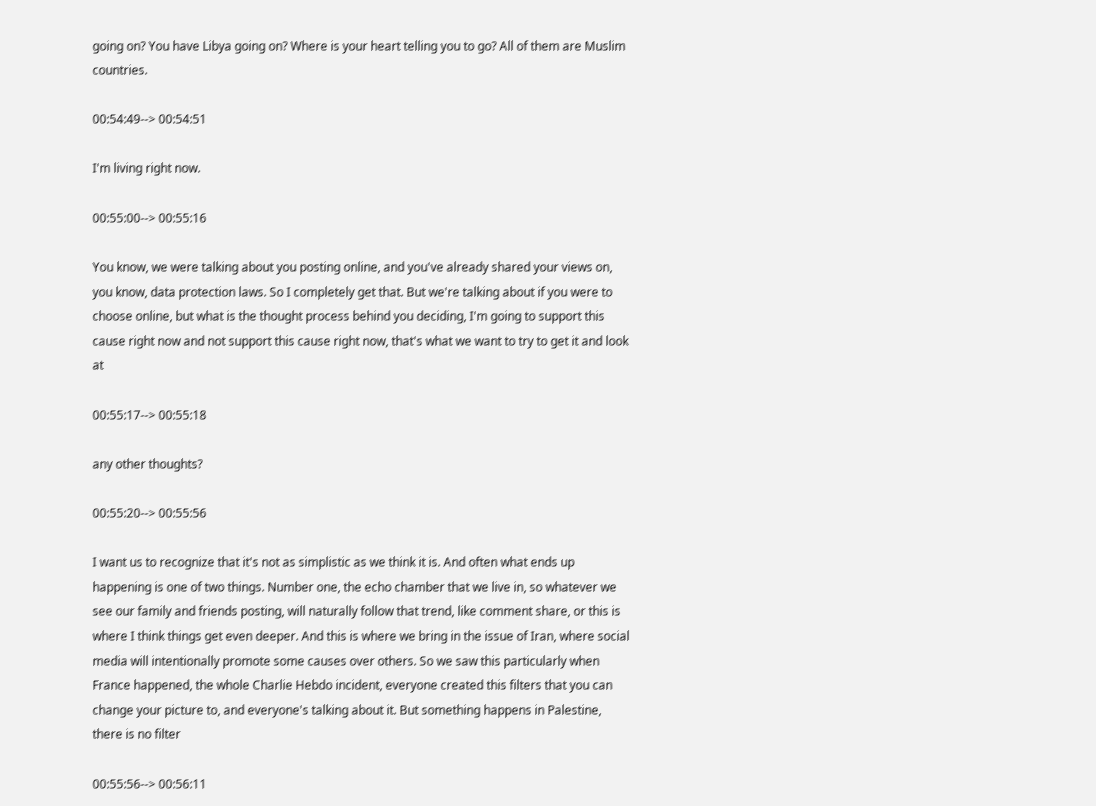going on? You have Libya going on? Where is your heart telling you to go? All of them are Muslim countries.

00:54:49--> 00:54:51

I'm living right now.

00:55:00--> 00:55:16

You know, we were talking about you posting online, and you've already shared your views on, you know, data protection laws. So I completely get that. But we're talking about if you were to choose online, but what is the thought process behind you deciding, I'm going to support this cause right now and not support this cause right now, that's what we want to try to get it and look at

00:55:17--> 00:55:18

any other thoughts?

00:55:20--> 00:55:56

I want us to recognize that it's not as simplistic as we think it is. And often what ends up happening is one of two things. Number one, the echo chamber that we live in, so whatever we see our family and friends posting, will naturally follow that trend, like comment share, or this is where I think things get even deeper. And this is where we bring in the issue of Iran, where social media will intentionally promote some causes over others. So we saw this particularly when France happened, the whole Charlie Hebdo incident, everyone created this filters that you can change your picture to, and everyone's talking about it. But something happens in Palestine, there is no filter

00:55:56--> 00:56:11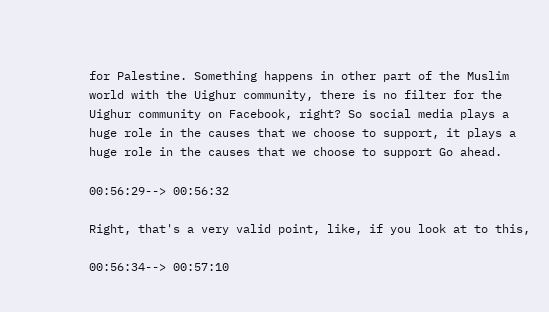for Palestine. Something happens in other part of the Muslim world with the Uighur community, there is no filter for the Uighur community on Facebook, right? So social media plays a huge role in the causes that we choose to support, it plays a huge role in the causes that we choose to support Go ahead.

00:56:29--> 00:56:32

Right, that's a very valid point, like, if you look at to this,

00:56:34--> 00:57:10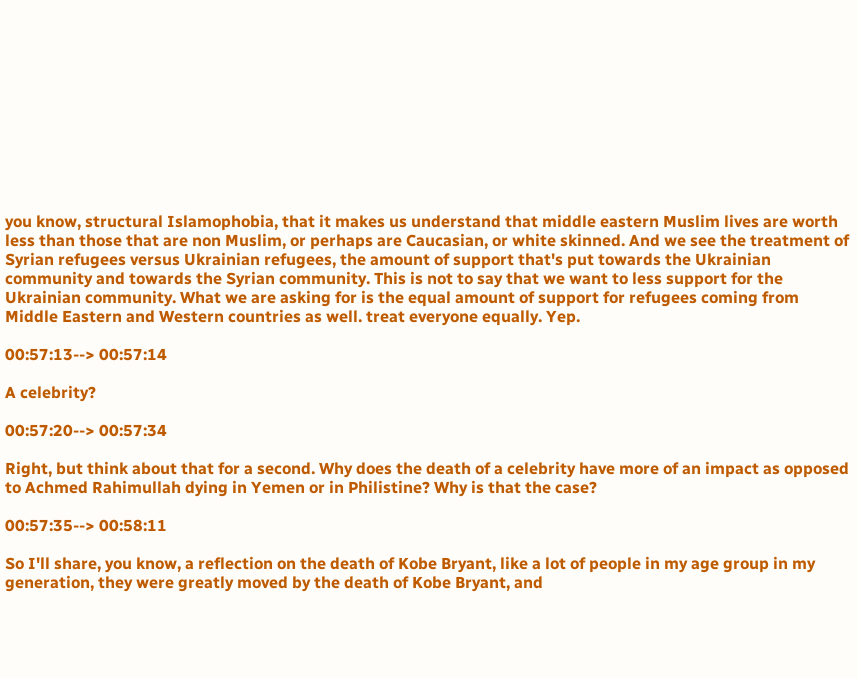you know, structural Islamophobia, that it makes us understand that middle eastern Muslim lives are worth less than those that are non Muslim, or perhaps are Caucasian, or white skinned. And we see the treatment of Syrian refugees versus Ukrainian refugees, the amount of support that's put towards the Ukrainian community and towards the Syrian community. This is not to say that we want to less support for the Ukrainian community. What we are asking for is the equal amount of support for refugees coming from Middle Eastern and Western countries as well. treat everyone equally. Yep.

00:57:13--> 00:57:14

A celebrity?

00:57:20--> 00:57:34

Right, but think about that for a second. Why does the death of a celebrity have more of an impact as opposed to Achmed Rahimullah dying in Yemen or in Philistine? Why is that the case?

00:57:35--> 00:58:11

So I'll share, you know, a reflection on the death of Kobe Bryant, like a lot of people in my age group in my generation, they were greatly moved by the death of Kobe Bryant, and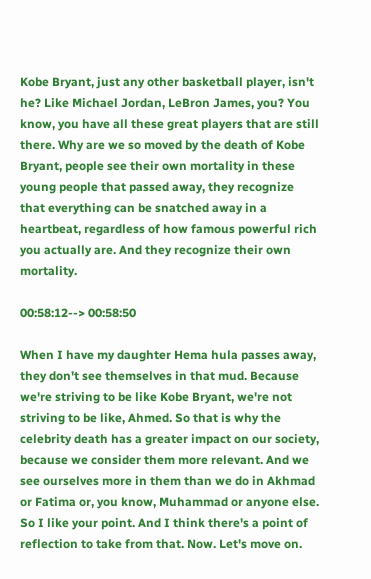Kobe Bryant, just any other basketball player, isn't he? Like Michael Jordan, LeBron James, you? You know, you have all these great players that are still there. Why are we so moved by the death of Kobe Bryant, people see their own mortality in these young people that passed away, they recognize that everything can be snatched away in a heartbeat, regardless of how famous powerful rich you actually are. And they recognize their own mortality.

00:58:12--> 00:58:50

When I have my daughter Hema hula passes away, they don't see themselves in that mud. Because we're striving to be like Kobe Bryant, we're not striving to be like, Ahmed. So that is why the celebrity death has a greater impact on our society, because we consider them more relevant. And we see ourselves more in them than we do in Akhmad or Fatima or, you know, Muhammad or anyone else. So I like your point. And I think there's a point of reflection to take from that. Now. Let's move on.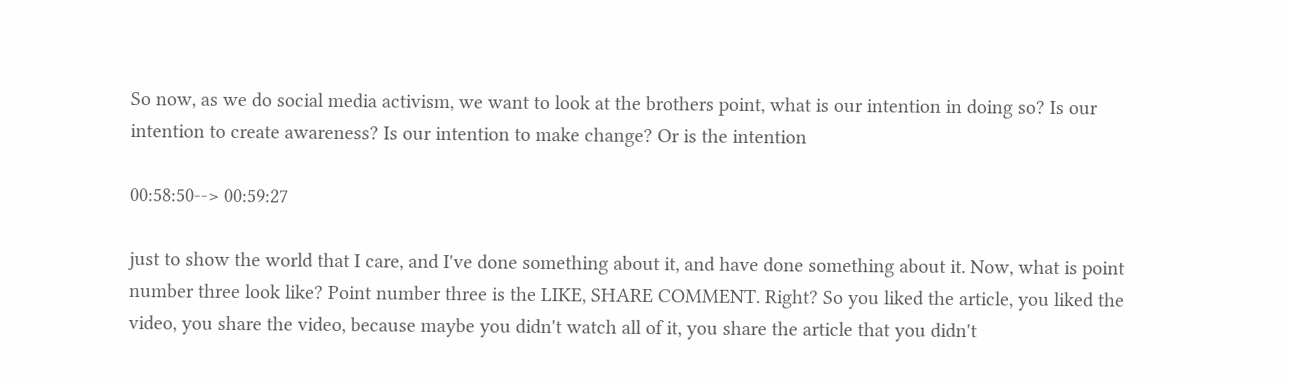So now, as we do social media activism, we want to look at the brothers point, what is our intention in doing so? Is our intention to create awareness? Is our intention to make change? Or is the intention

00:58:50--> 00:59:27

just to show the world that I care, and I've done something about it, and have done something about it. Now, what is point number three look like? Point number three is the LIKE, SHARE COMMENT. Right? So you liked the article, you liked the video, you share the video, because maybe you didn't watch all of it, you share the article that you didn't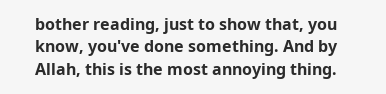bother reading, just to show that, you know, you've done something. And by Allah, this is the most annoying thing.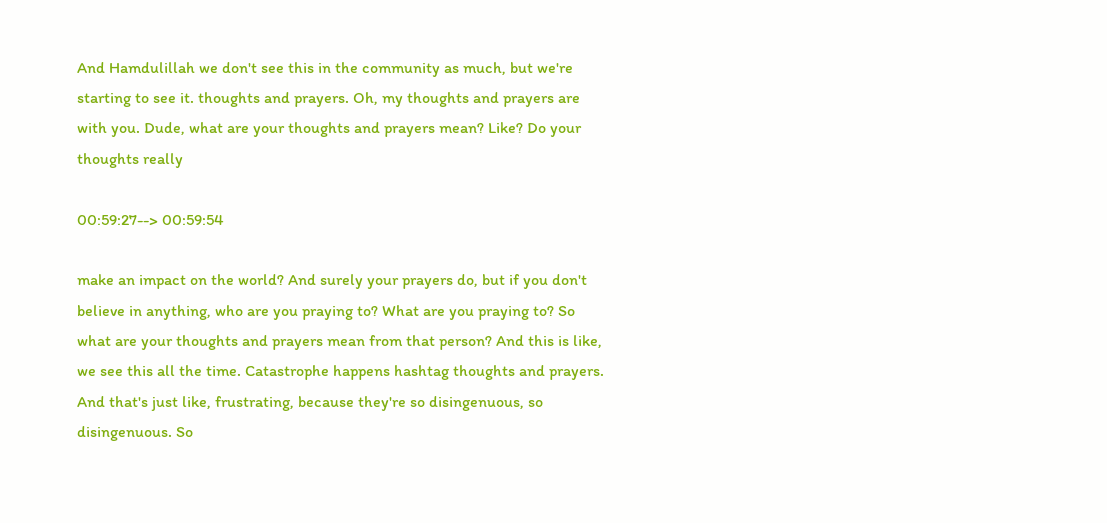And Hamdulillah we don't see this in the community as much, but we're starting to see it. thoughts and prayers. Oh, my thoughts and prayers are with you. Dude, what are your thoughts and prayers mean? Like? Do your thoughts really

00:59:27--> 00:59:54

make an impact on the world? And surely your prayers do, but if you don't believe in anything, who are you praying to? What are you praying to? So what are your thoughts and prayers mean from that person? And this is like, we see this all the time. Catastrophe happens hashtag thoughts and prayers. And that's just like, frustrating, because they're so disingenuous, so disingenuous. So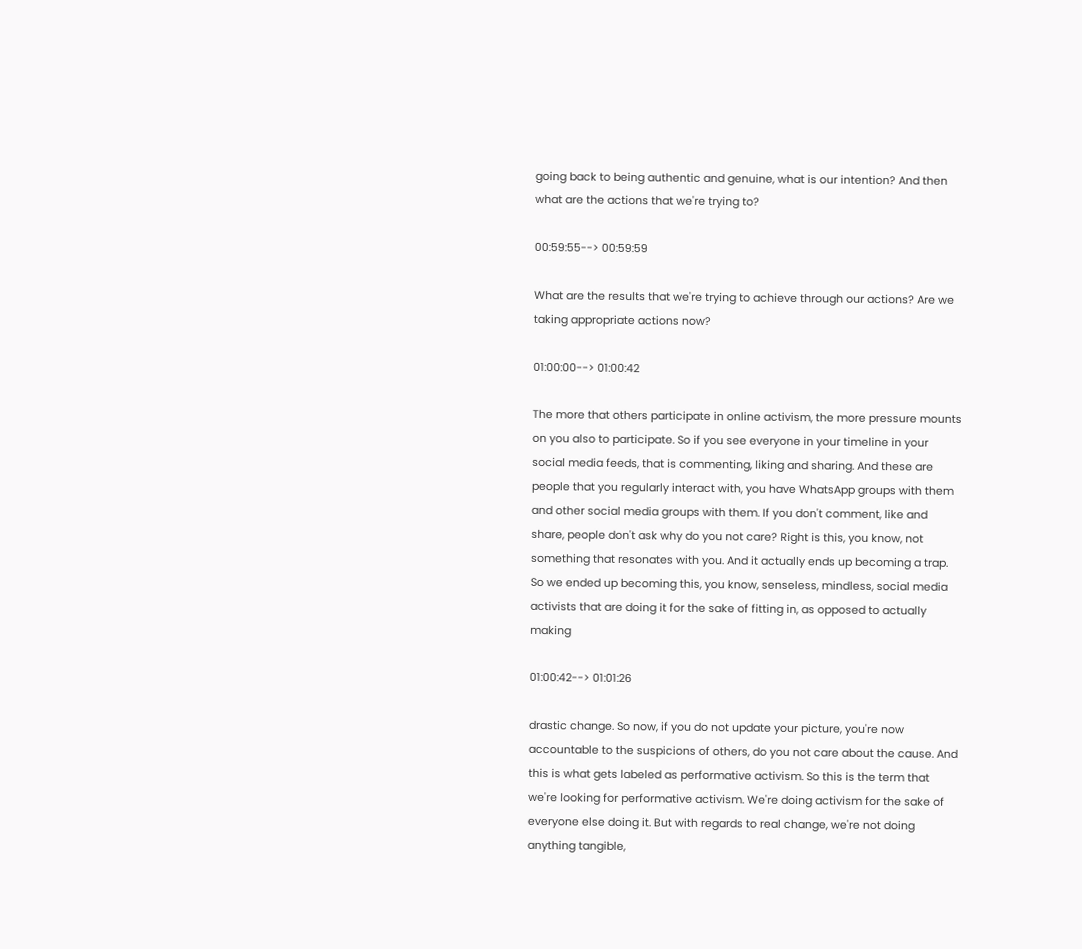going back to being authentic and genuine, what is our intention? And then what are the actions that we're trying to?

00:59:55--> 00:59:59

What are the results that we're trying to achieve through our actions? Are we taking appropriate actions now?

01:00:00--> 01:00:42

The more that others participate in online activism, the more pressure mounts on you also to participate. So if you see everyone in your timeline in your social media feeds, that is commenting, liking and sharing. And these are people that you regularly interact with, you have WhatsApp groups with them and other social media groups with them. If you don't comment, like and share, people don't ask why do you not care? Right is this, you know, not something that resonates with you. And it actually ends up becoming a trap. So we ended up becoming this, you know, senseless, mindless, social media activists that are doing it for the sake of fitting in, as opposed to actually making

01:00:42--> 01:01:26

drastic change. So now, if you do not update your picture, you're now accountable to the suspicions of others, do you not care about the cause. And this is what gets labeled as performative activism. So this is the term that we're looking for performative activism. We're doing activism for the sake of everyone else doing it. But with regards to real change, we're not doing anything tangible,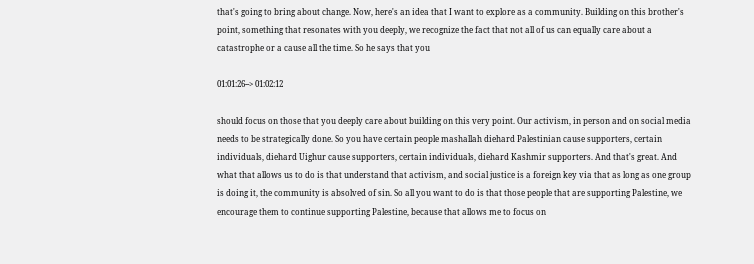that's going to bring about change. Now, here's an idea that I want to explore as a community. Building on this brother's point, something that resonates with you deeply, we recognize the fact that not all of us can equally care about a catastrophe or a cause all the time. So he says that you

01:01:26--> 01:02:12

should focus on those that you deeply care about building on this very point. Our activism, in person and on social media needs to be strategically done. So you have certain people mashallah diehard Palestinian cause supporters, certain individuals, diehard Uighur cause supporters, certain individuals, diehard Kashmir supporters. And that's great. And what that allows us to do is that understand that activism, and social justice is a foreign key via that as long as one group is doing it, the community is absolved of sin. So all you want to do is that those people that are supporting Palestine, we encourage them to continue supporting Palestine, because that allows me to focus on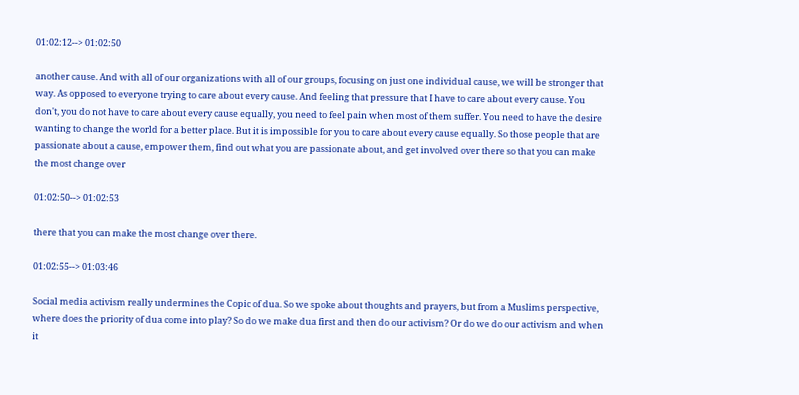01:02:12--> 01:02:50

another cause. And with all of our organizations with all of our groups, focusing on just one individual cause, we will be stronger that way. As opposed to everyone trying to care about every cause. And feeling that pressure that I have to care about every cause. You don't, you do not have to care about every cause equally, you need to feel pain when most of them suffer. You need to have the desire wanting to change the world for a better place. But it is impossible for you to care about every cause equally. So those people that are passionate about a cause, empower them, find out what you are passionate about, and get involved over there so that you can make the most change over

01:02:50--> 01:02:53

there that you can make the most change over there.

01:02:55--> 01:03:46

Social media activism really undermines the Copic of dua. So we spoke about thoughts and prayers, but from a Muslims perspective, where does the priority of dua come into play? So do we make dua first and then do our activism? Or do we do our activism and when it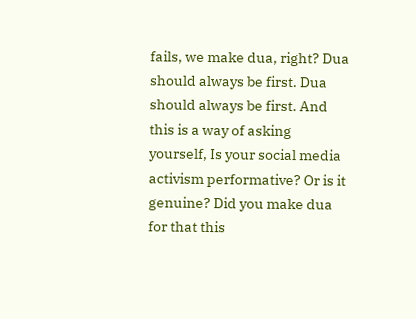fails, we make dua, right? Dua should always be first. Dua should always be first. And this is a way of asking yourself, Is your social media activism performative? Or is it genuine? Did you make dua for that this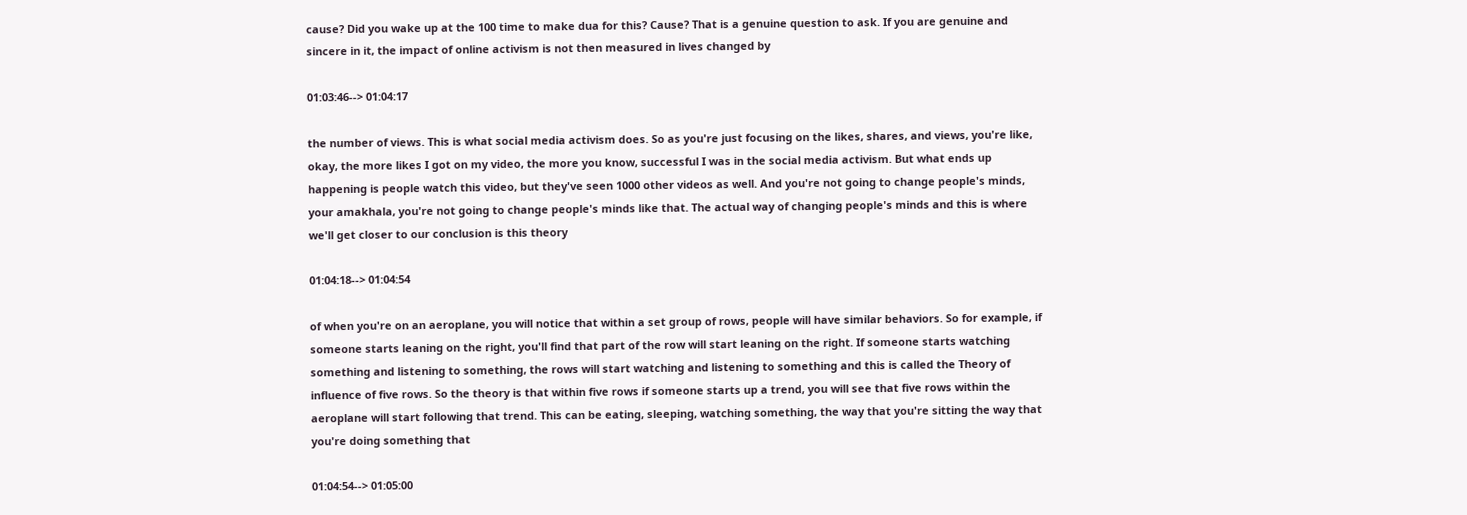cause? Did you wake up at the 100 time to make dua for this? Cause? That is a genuine question to ask. If you are genuine and sincere in it, the impact of online activism is not then measured in lives changed by

01:03:46--> 01:04:17

the number of views. This is what social media activism does. So as you're just focusing on the likes, shares, and views, you're like, okay, the more likes I got on my video, the more you know, successful I was in the social media activism. But what ends up happening is people watch this video, but they've seen 1000 other videos as well. And you're not going to change people's minds, your amakhala, you're not going to change people's minds like that. The actual way of changing people's minds and this is where we'll get closer to our conclusion is this theory

01:04:18--> 01:04:54

of when you're on an aeroplane, you will notice that within a set group of rows, people will have similar behaviors. So for example, if someone starts leaning on the right, you'll find that part of the row will start leaning on the right. If someone starts watching something and listening to something, the rows will start watching and listening to something and this is called the Theory of influence of five rows. So the theory is that within five rows if someone starts up a trend, you will see that five rows within the aeroplane will start following that trend. This can be eating, sleeping, watching something, the way that you're sitting the way that you're doing something that

01:04:54--> 01:05:00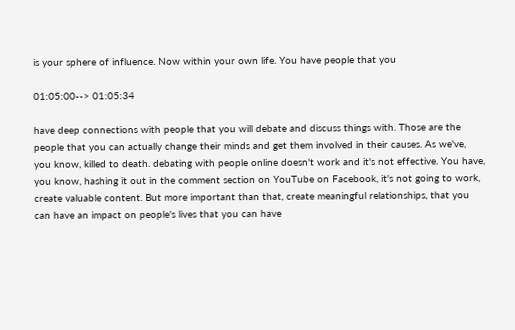is your sphere of influence. Now within your own life. You have people that you

01:05:00--> 01:05:34

have deep connections with people that you will debate and discuss things with. Those are the people that you can actually change their minds and get them involved in their causes. As we've, you know, killed to death. debating with people online doesn't work and it's not effective. You have, you know, hashing it out in the comment section on YouTube on Facebook, it's not going to work, create valuable content. But more important than that, create meaningful relationships, that you can have an impact on people's lives that you can have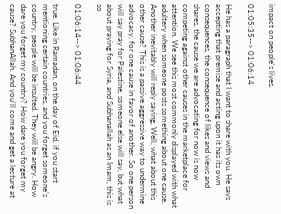impact on people's lives.

01:05:35--> 01:06:14

He has a paragraph that I want to share with you. He says accepting that premise and acting upon it has its own consequences, the consequence of likes and views and shares, the cause we are advocating for now is now competing against other causes in the marketplace for attention. We see this most commonly displayed with what adultery when someone posts something about one cause. Another inevitably will reply saying, Well, what about this other cause? This is a passive aggressive way to undermine advocacy, for one cause in favor of another. So one person will say pray for Palestine, someone else will say, but what about praying for Syria, and Subhanallah as an Imam, this is so

01:06:14--> 01:06:44

true. Like in Ramadan, on the day of Eid, if you start mentioning certain countries, and you forget someone's country, people will be insulted. They will be angry. How dare you forget my country? How dare you forget my cause? SubhanAllah. And you'll come and get a lecture at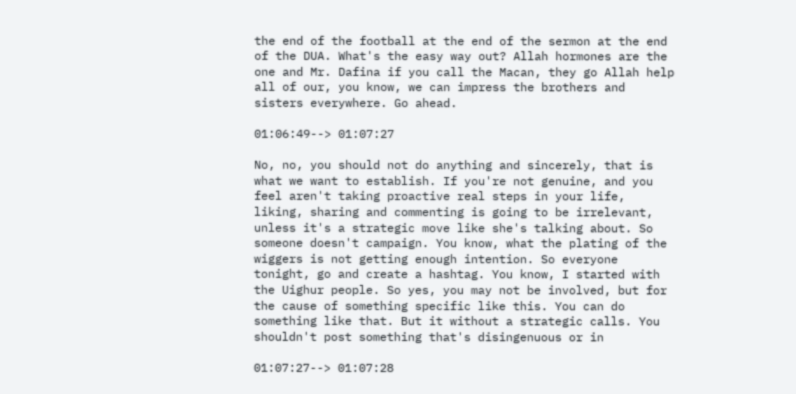the end of the football at the end of the sermon at the end of the DUA. What's the easy way out? Allah hormones are the one and Mr. Dafina if you call the Macan, they go Allah help all of our, you know, we can impress the brothers and sisters everywhere. Go ahead.

01:06:49--> 01:07:27

No, no, you should not do anything and sincerely, that is what we want to establish. If you're not genuine, and you feel aren't taking proactive real steps in your life, liking, sharing and commenting is going to be irrelevant, unless it's a strategic move like she's talking about. So someone doesn't campaign. You know, what the plating of the wiggers is not getting enough intention. So everyone tonight, go and create a hashtag. You know, I started with the Uighur people. So yes, you may not be involved, but for the cause of something specific like this. You can do something like that. But it without a strategic calls. You shouldn't post something that's disingenuous or in

01:07:27--> 01:07:28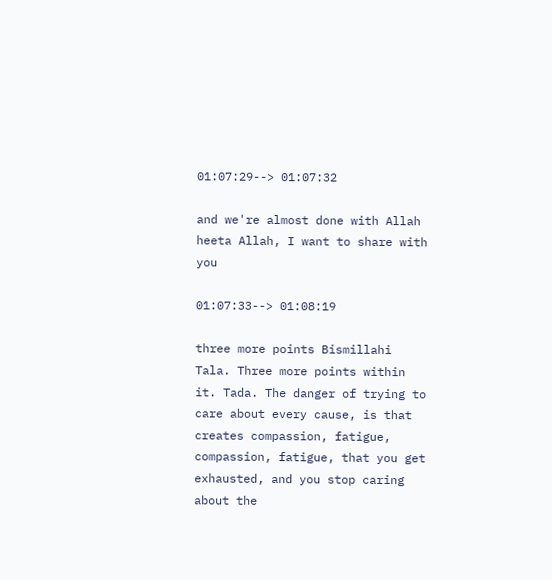01:07:29--> 01:07:32

and we're almost done with Allah heeta Allah, I want to share with you

01:07:33--> 01:08:19

three more points Bismillahi Tala. Three more points within it. Tada. The danger of trying to care about every cause, is that creates compassion, fatigue, compassion, fatigue, that you get exhausted, and you stop caring about the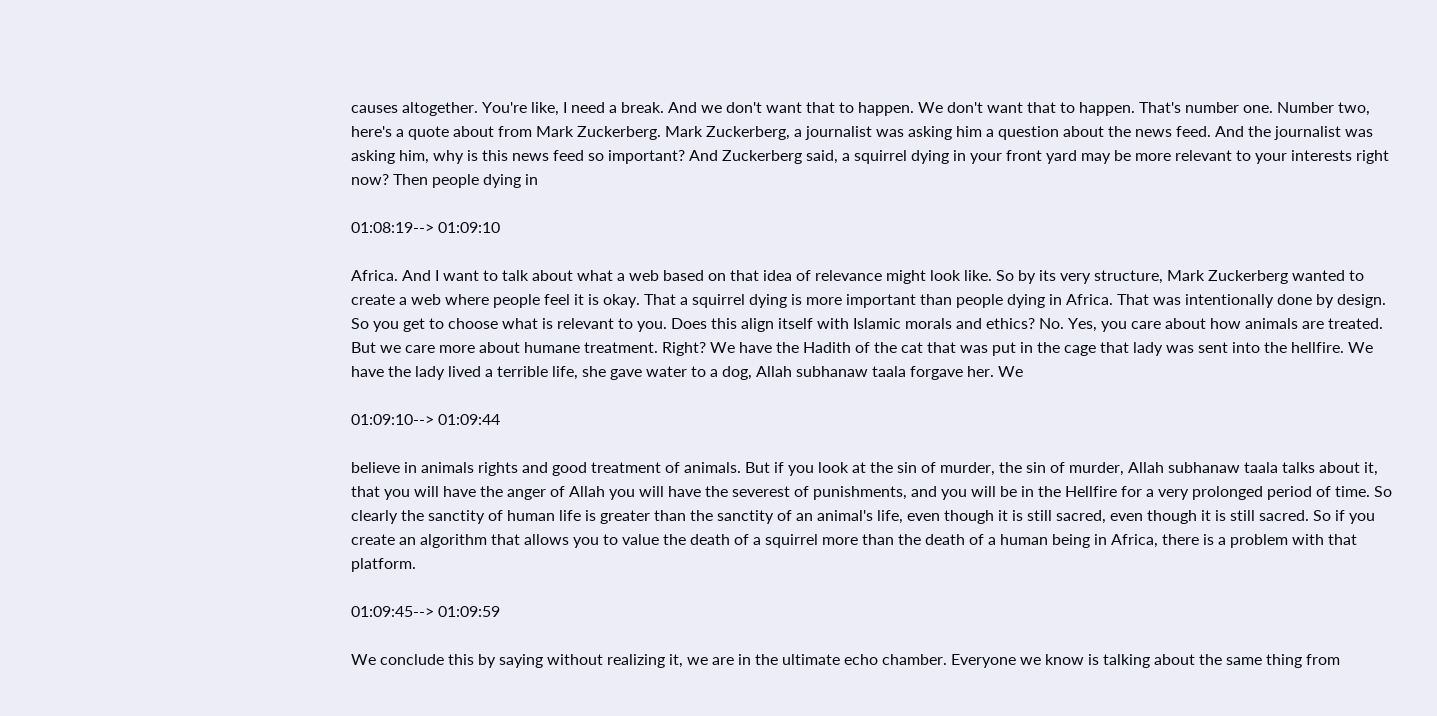causes altogether. You're like, I need a break. And we don't want that to happen. We don't want that to happen. That's number one. Number two, here's a quote about from Mark Zuckerberg. Mark Zuckerberg, a journalist was asking him a question about the news feed. And the journalist was asking him, why is this news feed so important? And Zuckerberg said, a squirrel dying in your front yard may be more relevant to your interests right now? Then people dying in

01:08:19--> 01:09:10

Africa. And I want to talk about what a web based on that idea of relevance might look like. So by its very structure, Mark Zuckerberg wanted to create a web where people feel it is okay. That a squirrel dying is more important than people dying in Africa. That was intentionally done by design. So you get to choose what is relevant to you. Does this align itself with Islamic morals and ethics? No. Yes, you care about how animals are treated. But we care more about humane treatment. Right? We have the Hadith of the cat that was put in the cage that lady was sent into the hellfire. We have the lady lived a terrible life, she gave water to a dog, Allah subhanaw taala forgave her. We

01:09:10--> 01:09:44

believe in animals rights and good treatment of animals. But if you look at the sin of murder, the sin of murder, Allah subhanaw taala talks about it, that you will have the anger of Allah you will have the severest of punishments, and you will be in the Hellfire for a very prolonged period of time. So clearly the sanctity of human life is greater than the sanctity of an animal's life, even though it is still sacred, even though it is still sacred. So if you create an algorithm that allows you to value the death of a squirrel more than the death of a human being in Africa, there is a problem with that platform.

01:09:45--> 01:09:59

We conclude this by saying without realizing it, we are in the ultimate echo chamber. Everyone we know is talking about the same thing from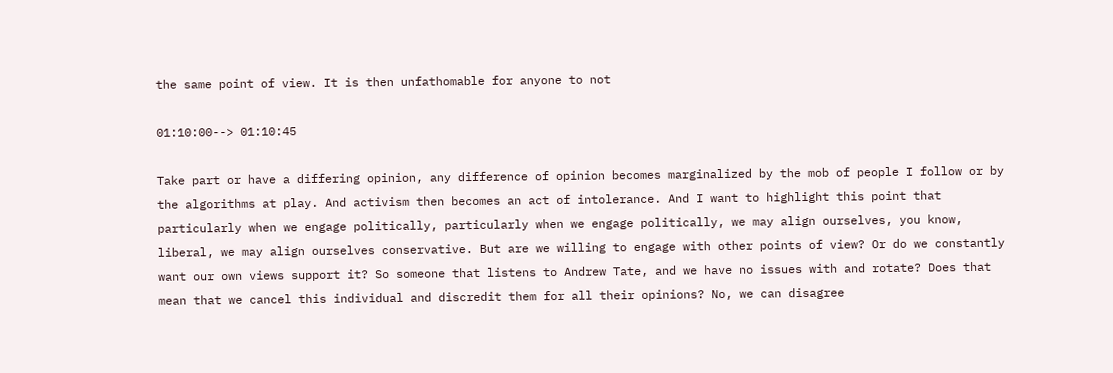the same point of view. It is then unfathomable for anyone to not

01:10:00--> 01:10:45

Take part or have a differing opinion, any difference of opinion becomes marginalized by the mob of people I follow or by the algorithms at play. And activism then becomes an act of intolerance. And I want to highlight this point that particularly when we engage politically, particularly when we engage politically, we may align ourselves, you know, liberal, we may align ourselves conservative. But are we willing to engage with other points of view? Or do we constantly want our own views support it? So someone that listens to Andrew Tate, and we have no issues with and rotate? Does that mean that we cancel this individual and discredit them for all their opinions? No, we can disagree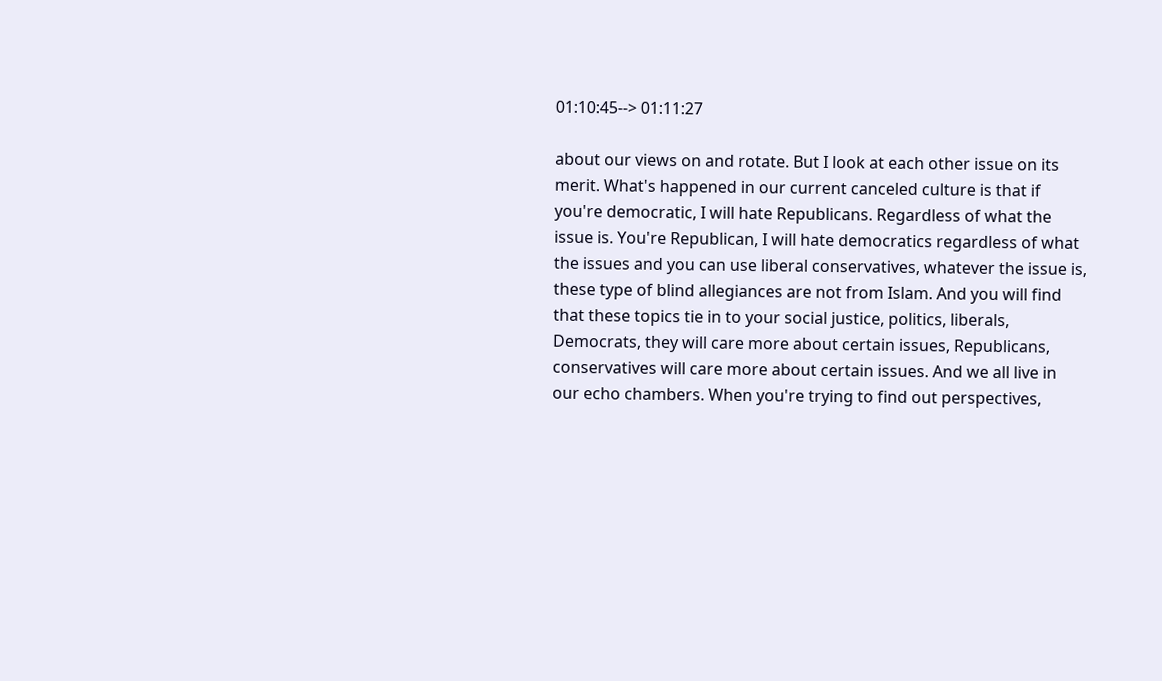01:10:45--> 01:11:27

about our views on and rotate. But I look at each other issue on its merit. What's happened in our current canceled culture is that if you're democratic, I will hate Republicans. Regardless of what the issue is. You're Republican, I will hate democratics regardless of what the issues and you can use liberal conservatives, whatever the issue is, these type of blind allegiances are not from Islam. And you will find that these topics tie in to your social justice, politics, liberals, Democrats, they will care more about certain issues, Republicans, conservatives will care more about certain issues. And we all live in our echo chambers. When you're trying to find out perspectives,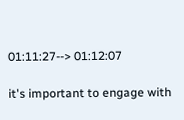01:11:27--> 01:12:07

it's important to engage with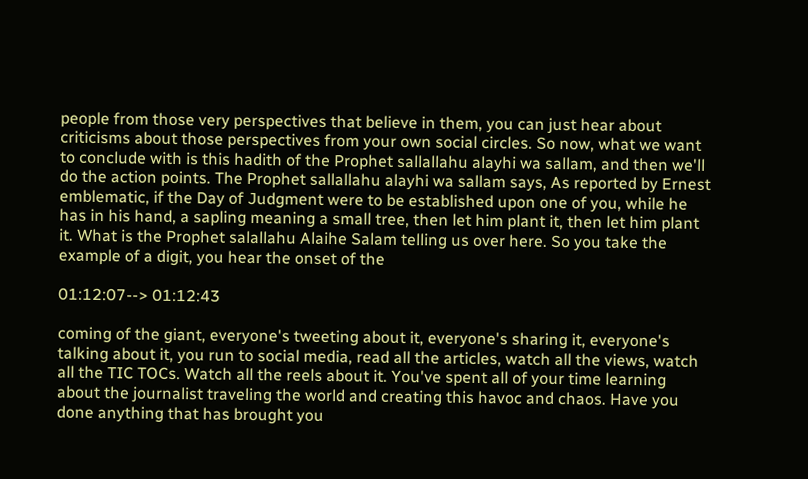people from those very perspectives that believe in them, you can just hear about criticisms about those perspectives from your own social circles. So now, what we want to conclude with is this hadith of the Prophet sallallahu alayhi wa sallam, and then we'll do the action points. The Prophet sallallahu alayhi wa sallam says, As reported by Ernest emblematic, if the Day of Judgment were to be established upon one of you, while he has in his hand, a sapling meaning a small tree, then let him plant it, then let him plant it. What is the Prophet salallahu Alaihe Salam telling us over here. So you take the example of a digit, you hear the onset of the

01:12:07--> 01:12:43

coming of the giant, everyone's tweeting about it, everyone's sharing it, everyone's talking about it, you run to social media, read all the articles, watch all the views, watch all the TIC TOCs. Watch all the reels about it. You've spent all of your time learning about the journalist traveling the world and creating this havoc and chaos. Have you done anything that has brought you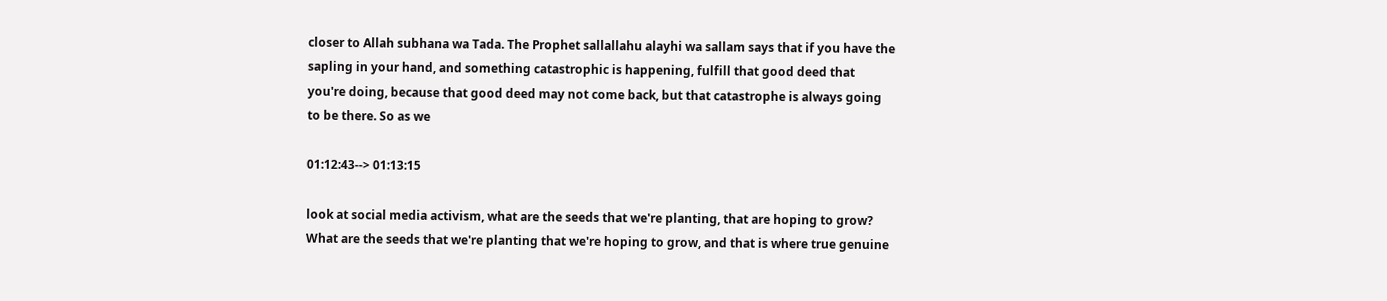closer to Allah subhana wa Tada. The Prophet sallallahu alayhi wa sallam says that if you have the sapling in your hand, and something catastrophic is happening, fulfill that good deed that you're doing, because that good deed may not come back, but that catastrophe is always going to be there. So as we

01:12:43--> 01:13:15

look at social media activism, what are the seeds that we're planting, that are hoping to grow? What are the seeds that we're planting that we're hoping to grow, and that is where true genuine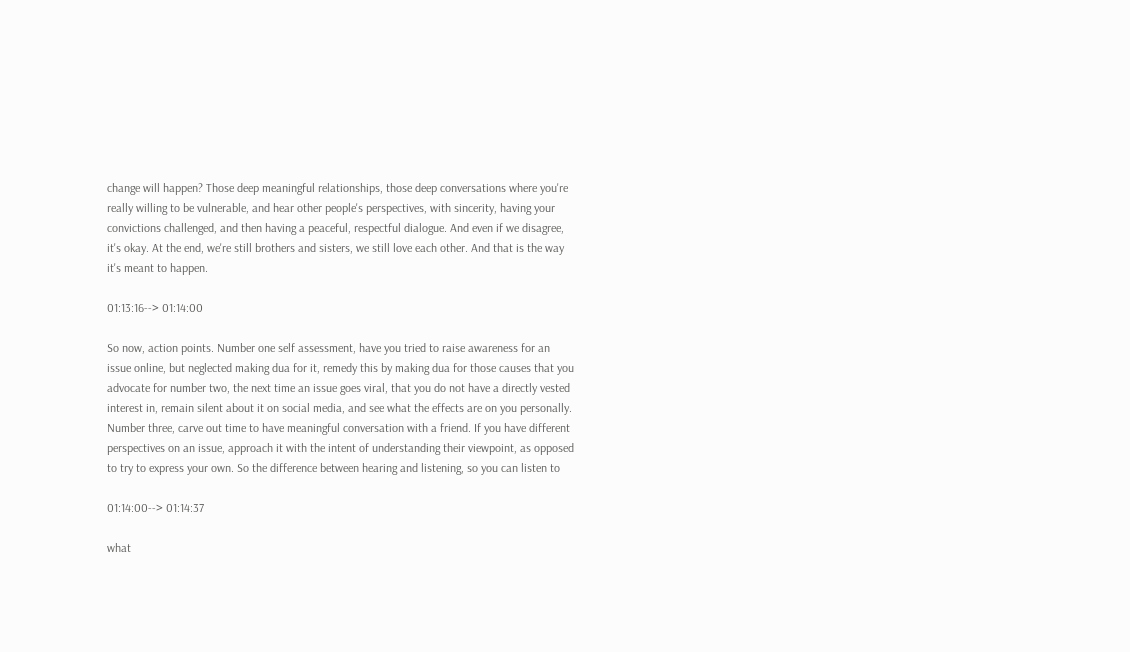change will happen? Those deep meaningful relationships, those deep conversations where you're really willing to be vulnerable, and hear other people's perspectives, with sincerity, having your convictions challenged, and then having a peaceful, respectful dialogue. And even if we disagree, it's okay. At the end, we're still brothers and sisters, we still love each other. And that is the way it's meant to happen.

01:13:16--> 01:14:00

So now, action points. Number one self assessment, have you tried to raise awareness for an issue online, but neglected making dua for it, remedy this by making dua for those causes that you advocate for number two, the next time an issue goes viral, that you do not have a directly vested interest in, remain silent about it on social media, and see what the effects are on you personally. Number three, carve out time to have meaningful conversation with a friend. If you have different perspectives on an issue, approach it with the intent of understanding their viewpoint, as opposed to try to express your own. So the difference between hearing and listening, so you can listen to

01:14:00--> 01:14:37

what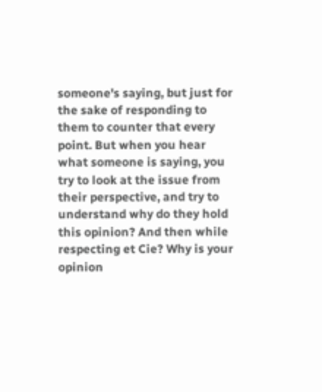someone's saying, but just for the sake of responding to them to counter that every point. But when you hear what someone is saying, you try to look at the issue from their perspective, and try to understand why do they hold this opinion? And then while respecting et Cie? Why is your opinion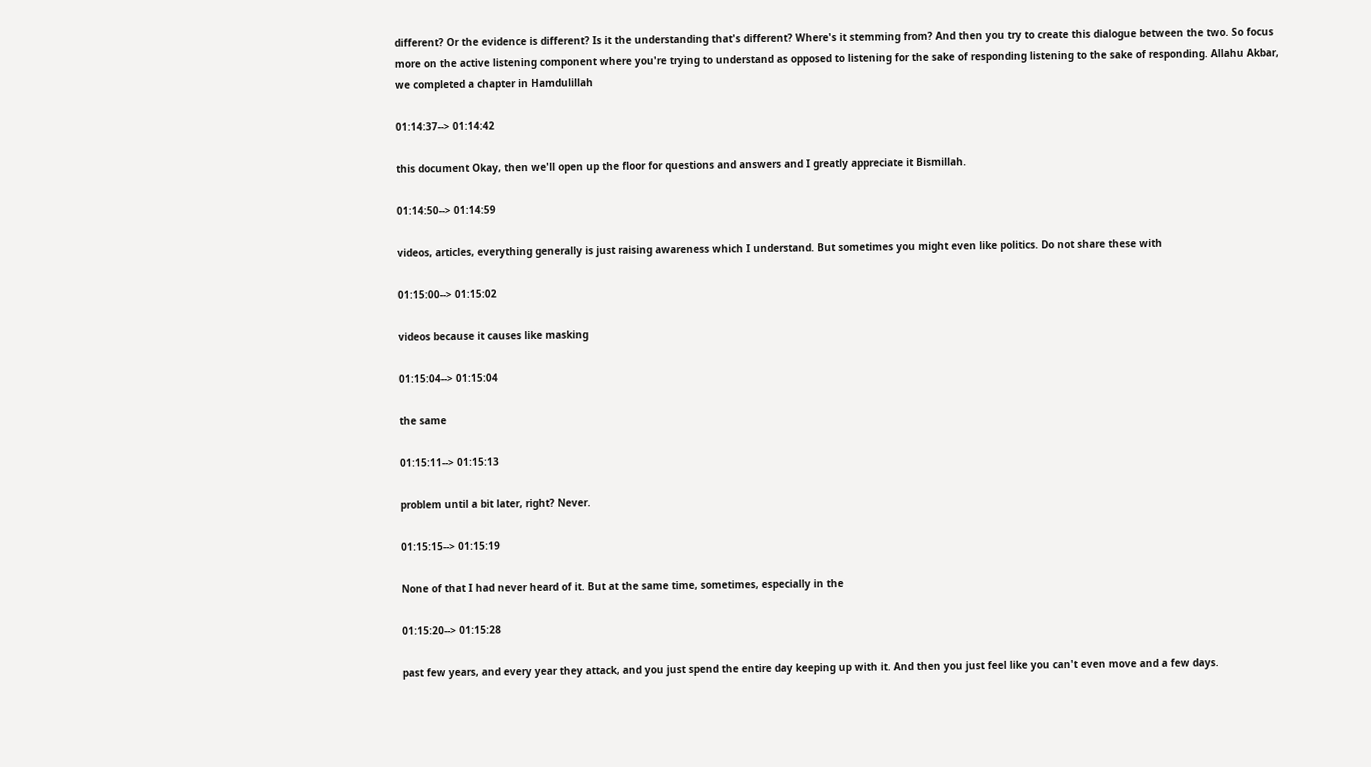different? Or the evidence is different? Is it the understanding that's different? Where's it stemming from? And then you try to create this dialogue between the two. So focus more on the active listening component where you're trying to understand as opposed to listening for the sake of responding listening to the sake of responding. Allahu Akbar, we completed a chapter in Hamdulillah

01:14:37--> 01:14:42

this document Okay, then we'll open up the floor for questions and answers and I greatly appreciate it Bismillah.

01:14:50--> 01:14:59

videos, articles, everything generally is just raising awareness which I understand. But sometimes you might even like politics. Do not share these with

01:15:00--> 01:15:02

videos because it causes like masking

01:15:04--> 01:15:04

the same

01:15:11--> 01:15:13

problem until a bit later, right? Never.

01:15:15--> 01:15:19

None of that I had never heard of it. But at the same time, sometimes, especially in the

01:15:20--> 01:15:28

past few years, and every year they attack, and you just spend the entire day keeping up with it. And then you just feel like you can't even move and a few days.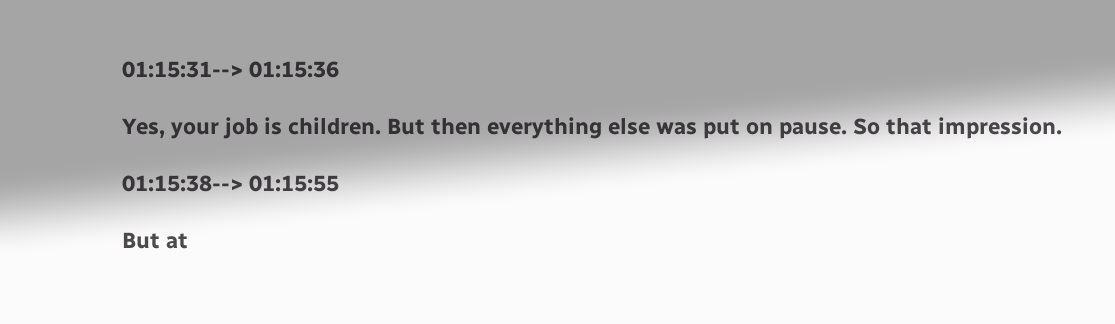01:15:31--> 01:15:36

Yes, your job is children. But then everything else was put on pause. So that impression.

01:15:38--> 01:15:55

But at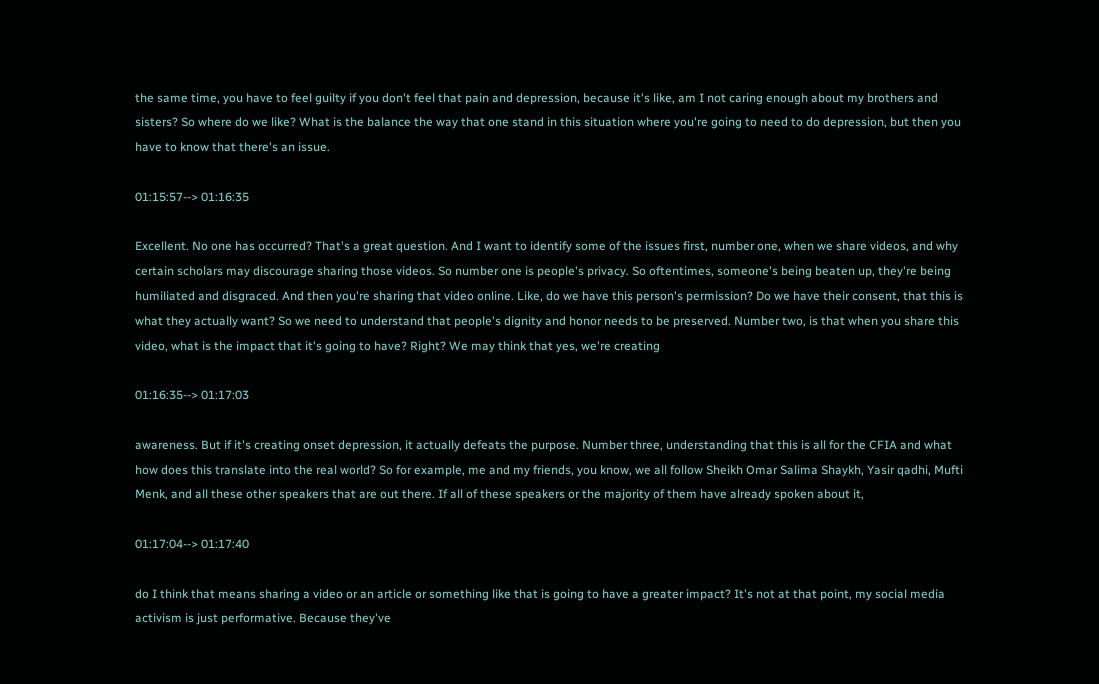the same time, you have to feel guilty if you don't feel that pain and depression, because it's like, am I not caring enough about my brothers and sisters? So where do we like? What is the balance the way that one stand in this situation where you're going to need to do depression, but then you have to know that there's an issue.

01:15:57--> 01:16:35

Excellent. No one has occurred? That's a great question. And I want to identify some of the issues first, number one, when we share videos, and why certain scholars may discourage sharing those videos. So number one is people's privacy. So oftentimes, someone's being beaten up, they're being humiliated and disgraced. And then you're sharing that video online. Like, do we have this person's permission? Do we have their consent, that this is what they actually want? So we need to understand that people's dignity and honor needs to be preserved. Number two, is that when you share this video, what is the impact that it's going to have? Right? We may think that yes, we're creating

01:16:35--> 01:17:03

awareness. But if it's creating onset depression, it actually defeats the purpose. Number three, understanding that this is all for the CFIA and what how does this translate into the real world? So for example, me and my friends, you know, we all follow Sheikh Omar Salima Shaykh, Yasir qadhi, Mufti Menk, and all these other speakers that are out there. If all of these speakers or the majority of them have already spoken about it,

01:17:04--> 01:17:40

do I think that means sharing a video or an article or something like that is going to have a greater impact? It's not at that point, my social media activism is just performative. Because they've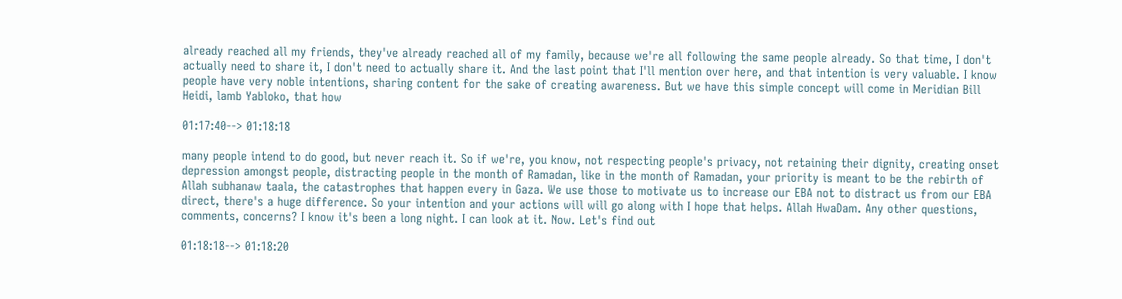already reached all my friends, they've already reached all of my family, because we're all following the same people already. So that time, I don't actually need to share it, I don't need to actually share it. And the last point that I'll mention over here, and that intention is very valuable. I know people have very noble intentions, sharing content for the sake of creating awareness. But we have this simple concept will come in Meridian Bill Heidi, lamb Yabloko, that how

01:17:40--> 01:18:18

many people intend to do good, but never reach it. So if we're, you know, not respecting people's privacy, not retaining their dignity, creating onset depression amongst people, distracting people in the month of Ramadan, like in the month of Ramadan, your priority is meant to be the rebirth of Allah subhanaw taala, the catastrophes that happen every in Gaza. We use those to motivate us to increase our EBA not to distract us from our EBA direct, there's a huge difference. So your intention and your actions will will go along with I hope that helps. Allah HwaDam. Any other questions, comments, concerns? I know it's been a long night. I can look at it. Now. Let's find out

01:18:18--> 01:18:20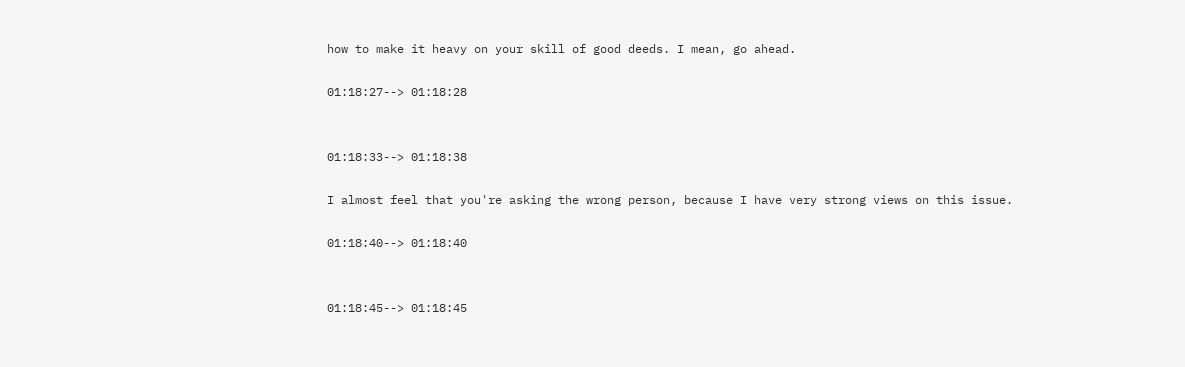how to make it heavy on your skill of good deeds. I mean, go ahead.

01:18:27--> 01:18:28


01:18:33--> 01:18:38

I almost feel that you're asking the wrong person, because I have very strong views on this issue.

01:18:40--> 01:18:40


01:18:45--> 01:18:45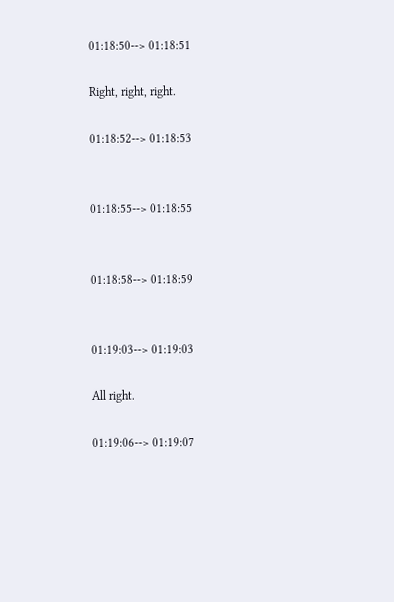01:18:50--> 01:18:51

Right, right, right.

01:18:52--> 01:18:53


01:18:55--> 01:18:55


01:18:58--> 01:18:59


01:19:03--> 01:19:03

All right.

01:19:06--> 01:19:07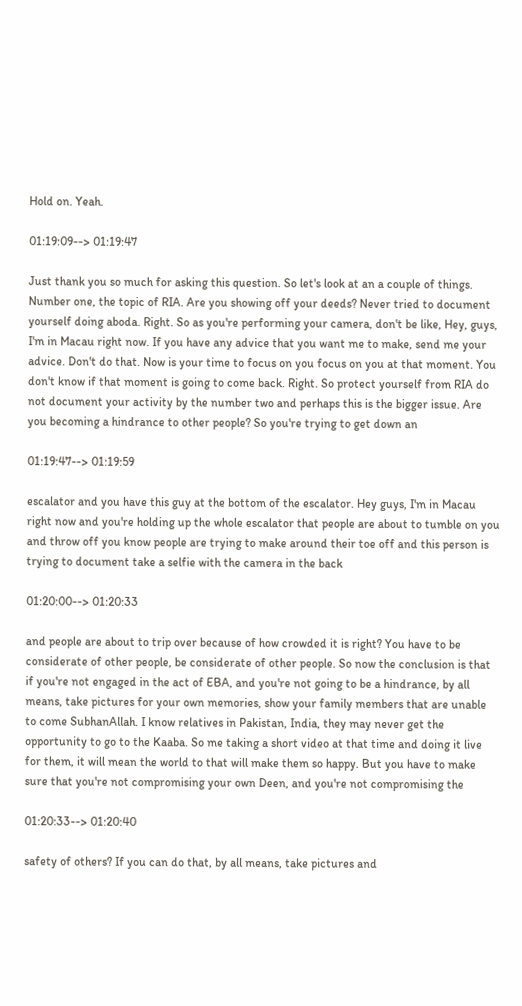Hold on. Yeah.

01:19:09--> 01:19:47

Just thank you so much for asking this question. So let's look at an a couple of things. Number one, the topic of RIA. Are you showing off your deeds? Never tried to document yourself doing aboda. Right. So as you're performing your camera, don't be like, Hey, guys, I'm in Macau right now. If you have any advice that you want me to make, send me your advice. Don't do that. Now is your time to focus on you focus on you at that moment. You don't know if that moment is going to come back. Right. So protect yourself from RIA do not document your activity by the number two and perhaps this is the bigger issue. Are you becoming a hindrance to other people? So you're trying to get down an

01:19:47--> 01:19:59

escalator and you have this guy at the bottom of the escalator. Hey guys, I'm in Macau right now and you're holding up the whole escalator that people are about to tumble on you and throw off you know people are trying to make around their toe off and this person is trying to document take a selfie with the camera in the back

01:20:00--> 01:20:33

and people are about to trip over because of how crowded it is right? You have to be considerate of other people, be considerate of other people. So now the conclusion is that if you're not engaged in the act of EBA, and you're not going to be a hindrance, by all means, take pictures for your own memories, show your family members that are unable to come SubhanAllah. I know relatives in Pakistan, India, they may never get the opportunity to go to the Kaaba. So me taking a short video at that time and doing it live for them, it will mean the world to that will make them so happy. But you have to make sure that you're not compromising your own Deen, and you're not compromising the

01:20:33--> 01:20:40

safety of others? If you can do that, by all means, take pictures and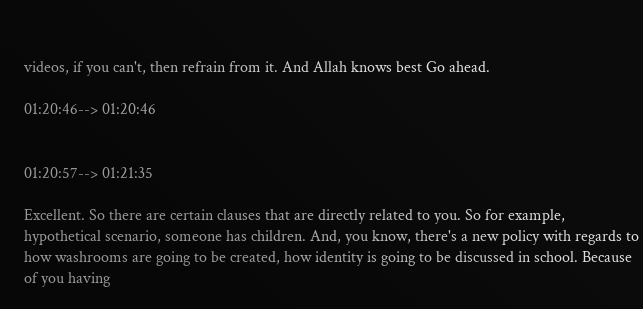videos, if you can't, then refrain from it. And Allah knows best Go ahead.

01:20:46--> 01:20:46


01:20:57--> 01:21:35

Excellent. So there are certain clauses that are directly related to you. So for example, hypothetical scenario, someone has children. And, you know, there's a new policy with regards to how washrooms are going to be created, how identity is going to be discussed in school. Because of you having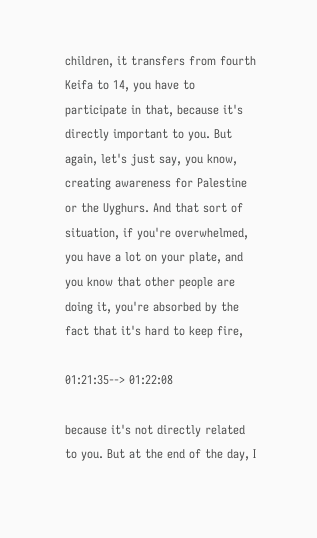children, it transfers from fourth Keifa to 14, you have to participate in that, because it's directly important to you. But again, let's just say, you know, creating awareness for Palestine or the Uyghurs. And that sort of situation, if you're overwhelmed, you have a lot on your plate, and you know that other people are doing it, you're absorbed by the fact that it's hard to keep fire,

01:21:35--> 01:22:08

because it's not directly related to you. But at the end of the day, I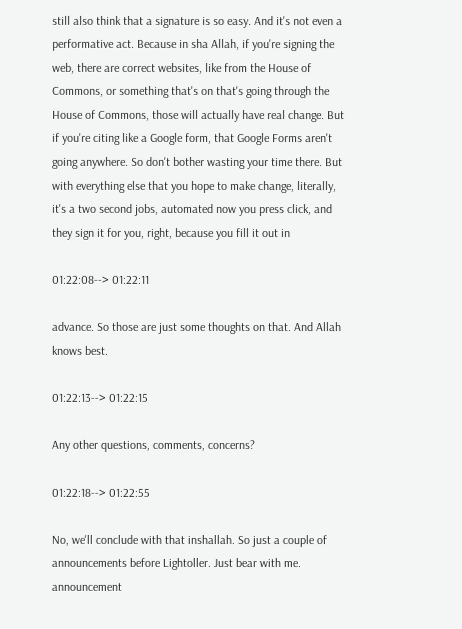still also think that a signature is so easy. And it's not even a performative act. Because in sha Allah, if you're signing the web, there are correct websites, like from the House of Commons, or something that's on that's going through the House of Commons, those will actually have real change. But if you're citing like a Google form, that Google Forms aren't going anywhere. So don't bother wasting your time there. But with everything else that you hope to make change, literally, it's a two second jobs, automated now you press click, and they sign it for you, right, because you fill it out in

01:22:08--> 01:22:11

advance. So those are just some thoughts on that. And Allah knows best.

01:22:13--> 01:22:15

Any other questions, comments, concerns?

01:22:18--> 01:22:55

No, we'll conclude with that inshallah. So just a couple of announcements before Lightoller. Just bear with me. announcement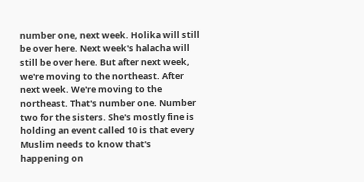number one, next week. Holika will still be over here. Next week's halacha will still be over here. But after next week, we're moving to the northeast. After next week. We're moving to the northeast. That's number one. Number two for the sisters. She's mostly fine is holding an event called 10 is that every Muslim needs to know that's happening on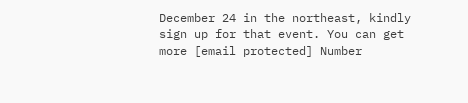December 24 in the northeast, kindly sign up for that event. You can get more [email protected] Number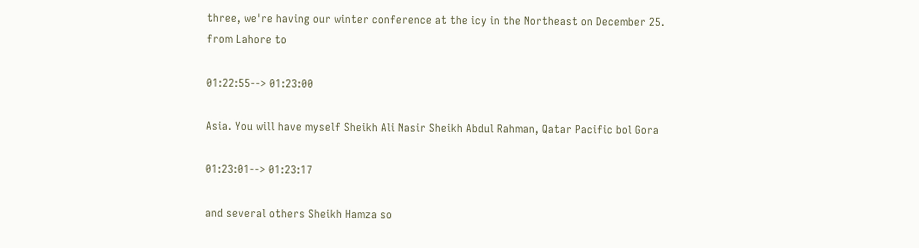three, we're having our winter conference at the icy in the Northeast on December 25. from Lahore to

01:22:55--> 01:23:00

Asia. You will have myself Sheikh Ali Nasir Sheikh Abdul Rahman, Qatar Pacific bol Gora

01:23:01--> 01:23:17

and several others Sheikh Hamza so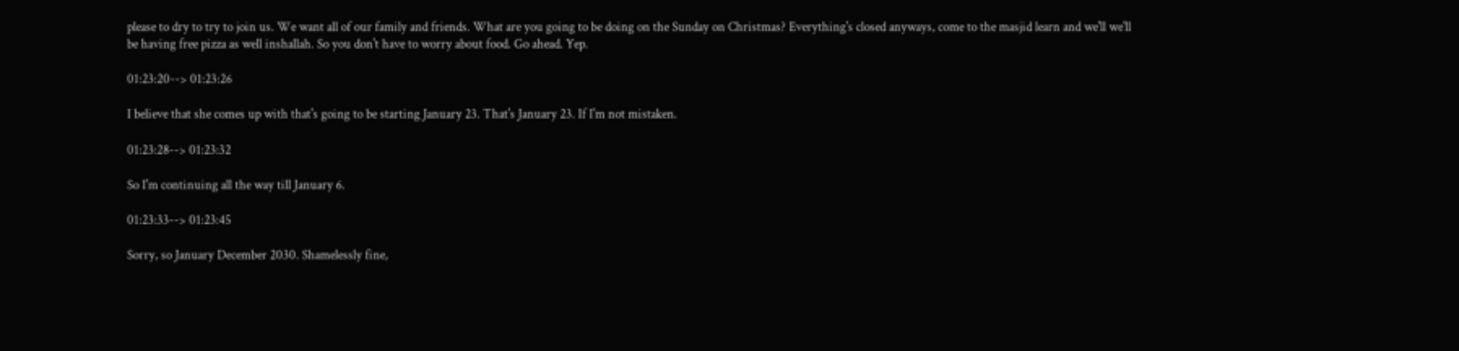please to dry to try to join us. We want all of our family and friends. What are you going to be doing on the Sunday on Christmas? Everything's closed anyways, come to the masjid learn and we'll we'll be having free pizza as well inshallah. So you don't have to worry about food. Go ahead. Yep.

01:23:20--> 01:23:26

I believe that she comes up with that's going to be starting January 23. That's January 23. If I'm not mistaken.

01:23:28--> 01:23:32

So I'm continuing all the way till January 6.

01:23:33--> 01:23:45

Sorry, so January December 2030. Shamelessly fine,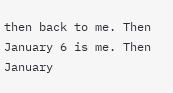then back to me. Then January 6 is me. Then January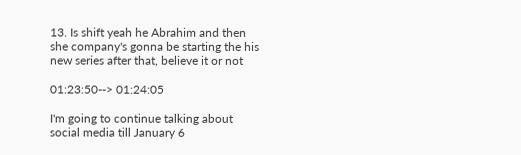13. Is shift yeah he Abrahim and then she company's gonna be starting the his new series after that, believe it or not

01:23:50--> 01:24:05

I'm going to continue talking about social media till January 6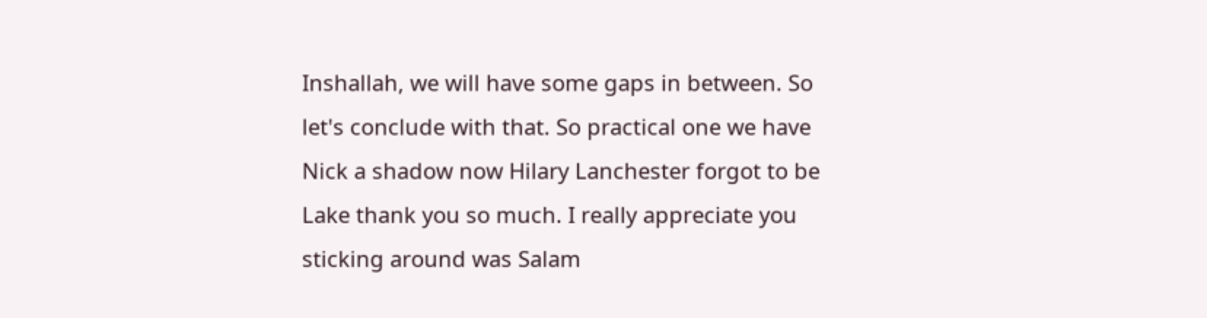Inshallah, we will have some gaps in between. So let's conclude with that. So practical one we have Nick a shadow now Hilary Lanchester forgot to be Lake thank you so much. I really appreciate you sticking around was Salam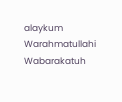alaykum Warahmatullahi Wabarakatuh